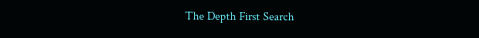The Depth First Search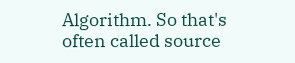Algorithm. So that's often called source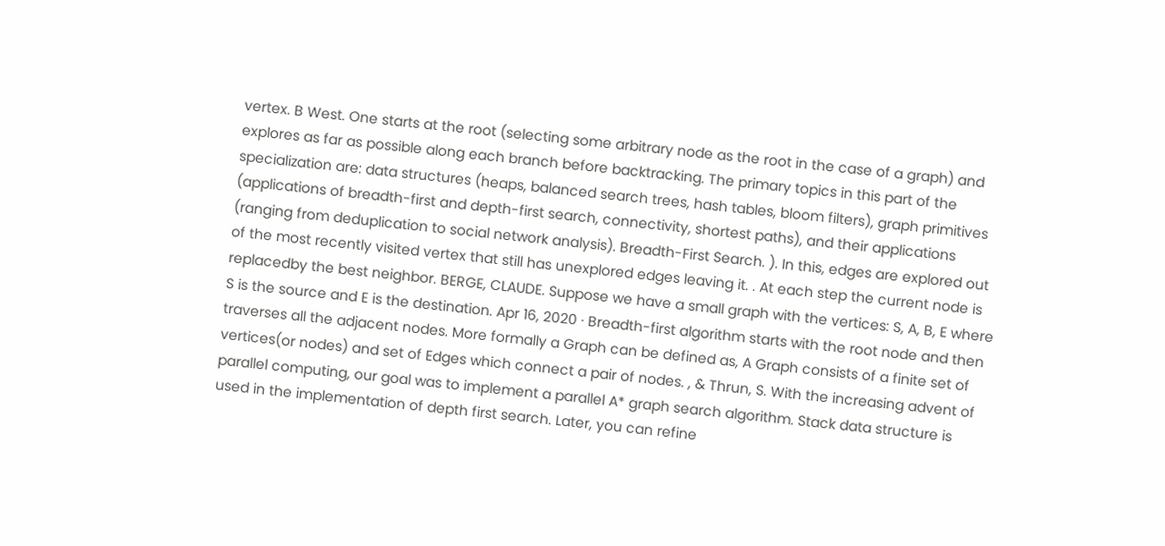vertex. B West. One starts at the root (selecting some arbitrary node as the root in the case of a graph) and explores as far as possible along each branch before backtracking. The primary topics in this part of the specialization are: data structures (heaps, balanced search trees, hash tables, bloom filters), graph primitives (applications of breadth-first and depth-first search, connectivity, shortest paths), and their applications (ranging from deduplication to social network analysis). Breadth-First Search. ). In this, edges are explored out of the most recently visited vertex that still has unexplored edges leaving it. . At each step the current node is replacedby the best neighbor. BERGE, CLAUDE. Suppose we have a small graph with the vertices: S, A, B, E where S is the source and E is the destination. Apr 16, 2020 · Breadth-first algorithm starts with the root node and then traverses all the adjacent nodes. More formally a Graph can be defined as, A Graph consists of a finite set of vertices(or nodes) and set of Edges which connect a pair of nodes. , & Thrun, S. With the increasing advent of parallel computing, our goal was to implement a parallel A* graph search algorithm. Stack data structure is used in the implementation of depth first search. Later, you can refine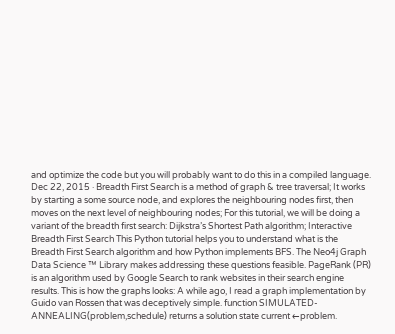and optimize the code but you will probably want to do this in a compiled language. Dec 22, 2015 · Breadth First Search is a method of graph & tree traversal; It works by starting a some source node, and explores the neighbouring nodes first, then moves on the next level of neighbouring nodes; For this tutorial, we will be doing a variant of the breadth first search: Dijkstra’s Shortest Path algorithm; Interactive Breadth First Search This Python tutorial helps you to understand what is the Breadth First Search algorithm and how Python implements BFS. The Neo4j Graph Data Science ™ Library makes addressing these questions feasible. PageRank (PR) is an algorithm used by Google Search to rank websites in their search engine results. This is how the graphs looks: A while ago, I read a graph implementation by Guido van Rossen that was deceptively simple. function SIMULATED-ANNEALING(problem,schedule) returns a solution state current ←problem.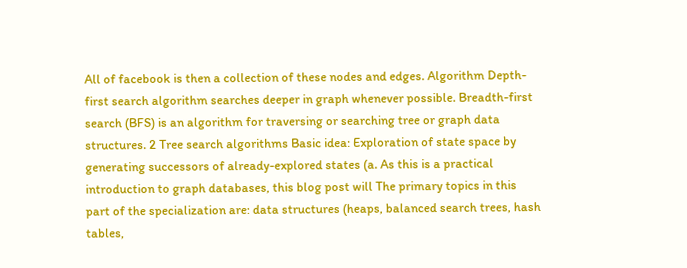All of facebook is then a collection of these nodes and edges. Algorithm Depth-first search algorithm searches deeper in graph whenever possible. Breadth-first search (BFS) is an algorithm for traversing or searching tree or graph data structures. 2 Tree search algorithms Basic idea: Exploration of state space by generating successors of already-explored states (a. As this is a practical introduction to graph databases, this blog post will The primary topics in this part of the specialization are: data structures (heaps, balanced search trees, hash tables,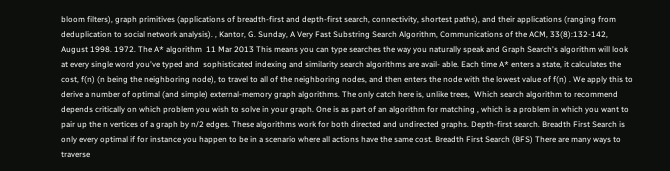bloom filters), graph primitives (applications of breadth-first and depth-first search, connectivity, shortest paths), and their applications (ranging from deduplication to social network analysis). , Kantor, G. Sunday, A Very Fast Substring Search Algorithm, Communications of the ACM, 33(8):132-142, August 1998. 1972. The A* algorithm  11 Mar 2013 This means you can type searches the way you naturally speak and Graph Search's algorithm will look at every single word you've typed and  sophisticated indexing and similarity search algorithms are avail- able. Each time A* enters a state, it calculates the cost, f(n) (n being the neighboring node), to travel to all of the neighboring nodes, and then enters the node with the lowest value of f(n) . We apply this to derive a number of optimal (and simple) external-memory graph algorithms. The only catch here is, unlike trees,  Which search algorithm to recommend depends critically on which problem you wish to solve in your graph. One is as part of an algorithm for matching , which is a problem in which you want to pair up the n vertices of a graph by n/2 edges. These algorithms work for both directed and undirected graphs. Depth-first search. Breadth First Search is only every optimal if for instance you happen to be in a scenario where all actions have the same cost. Breadth First Search (BFS) There are many ways to traverse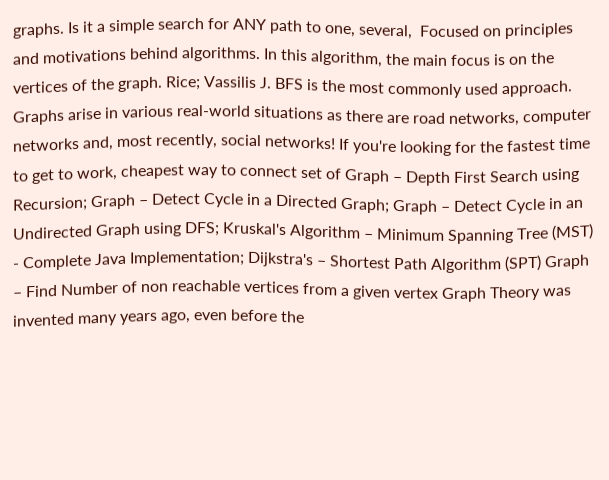graphs. Is it a simple search for ANY path to one, several,  Focused on principles and motivations behind algorithms. In this algorithm, the main focus is on the vertices of the graph. Rice; Vassilis J. BFS is the most commonly used approach. Graphs arise in various real-world situations as there are road networks, computer networks and, most recently, social networks! If you're looking for the fastest time to get to work, cheapest way to connect set of Graph – Depth First Search using Recursion; Graph – Detect Cycle in a Directed Graph; Graph – Detect Cycle in an Undirected Graph using DFS; Kruskal's Algorithm – Minimum Spanning Tree (MST) - Complete Java Implementation; Dijkstra's – Shortest Path Algorithm (SPT) Graph – Find Number of non reachable vertices from a given vertex Graph Theory was invented many years ago, even before the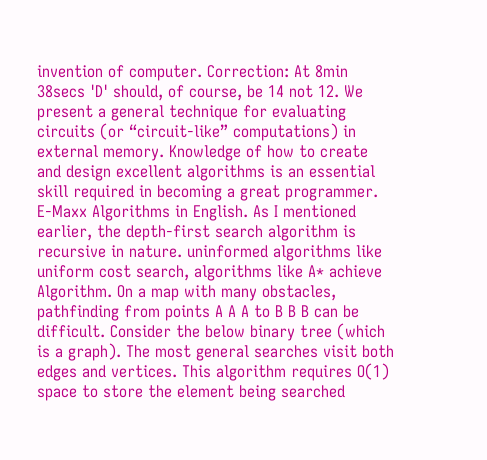invention of computer. Correction: At 8min 38secs 'D' should, of course, be 14 not 12. We present a general technique for evaluating circuits (or “circuit-like” computations) in external memory. Knowledge of how to create and design excellent algorithms is an essential skill required in becoming a great programmer. E-Maxx Algorithms in English. As I mentioned earlier, the depth-first search algorithm is recursive in nature. uninformed algorithms like uniform cost search, algorithms like A* achieve Algorithm. On a map with many obstacles, pathfinding from points A A A to B B B can be difficult. Consider the below binary tree (which is a graph). The most general searches visit both edges and vertices. This algorithm requires O(1) space to store the element being searched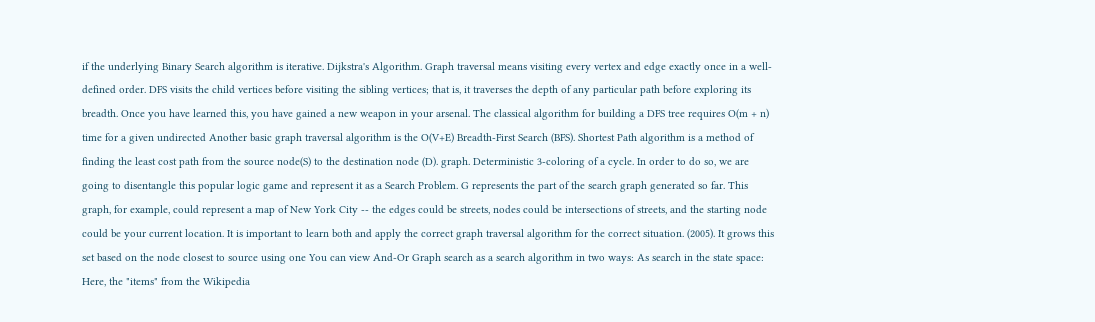if the underlying Binary Search algorithm is iterative. Dijkstra's Algorithm. Graph traversal means visiting every vertex and edge exactly once in a well-defined order. DFS visits the child vertices before visiting the sibling vertices; that is, it traverses the depth of any particular path before exploring its breadth. Once you have learned this, you have gained a new weapon in your arsenal. The classical algorithm for building a DFS tree requires O(m + n) time for a given undirected Another basic graph traversal algorithm is the O(V+E) Breadth-First Search (BFS). Shortest Path algorithm is a method of finding the least cost path from the source node(S) to the destination node (D). graph. Deterministic 3-coloring of a cycle. In order to do so, we are going to disentangle this popular logic game and represent it as a Search Problem. G represents the part of the search graph generated so far. This graph, for example, could represent a map of New York City -- the edges could be streets, nodes could be intersections of streets, and the starting node could be your current location. It is important to learn both and apply the correct graph traversal algorithm for the correct situation. (2005). It grows this set based on the node closest to source using one You can view And-Or Graph search as a search algorithm in two ways: As search in the state space: Here, the "items" from the Wikipedia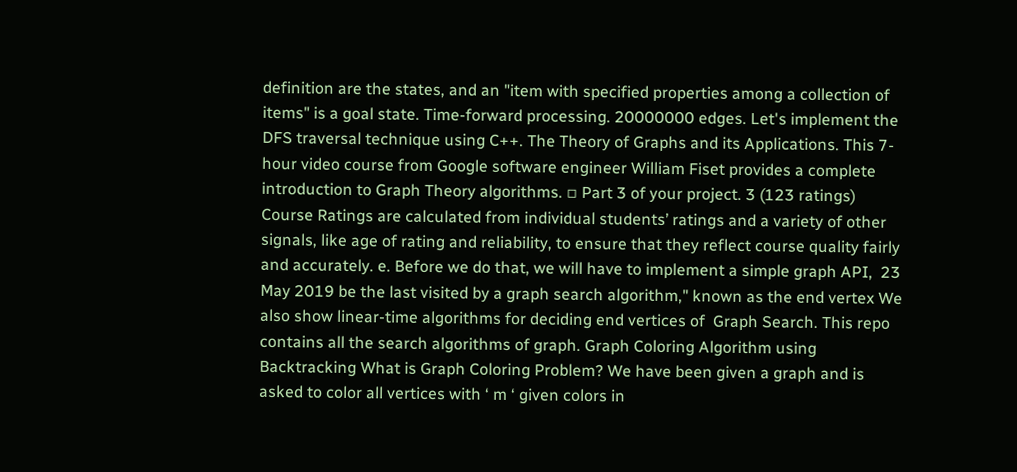definition are the states, and an "item with specified properties among a collection of items" is a goal state. Time-forward processing. 20000000 edges. Let's implement the DFS traversal technique using C++. The Theory of Graphs and its Applications. This 7-hour video course from Google software engineer William Fiset provides a complete introduction to Graph Theory algorithms. ▫ Part 3 of your project. 3 (123 ratings) Course Ratings are calculated from individual students’ ratings and a variety of other signals, like age of rating and reliability, to ensure that they reflect course quality fairly and accurately. e. Before we do that, we will have to implement a simple graph API,  23 May 2019 be the last visited by a graph search algorithm," known as the end vertex We also show linear-time algorithms for deciding end vertices of  Graph Search. This repo contains all the search algorithms of graph. Graph Coloring Algorithm using Backtracking What is Graph Coloring Problem? We have been given a graph and is asked to color all vertices with ‘ m ‘ given colors in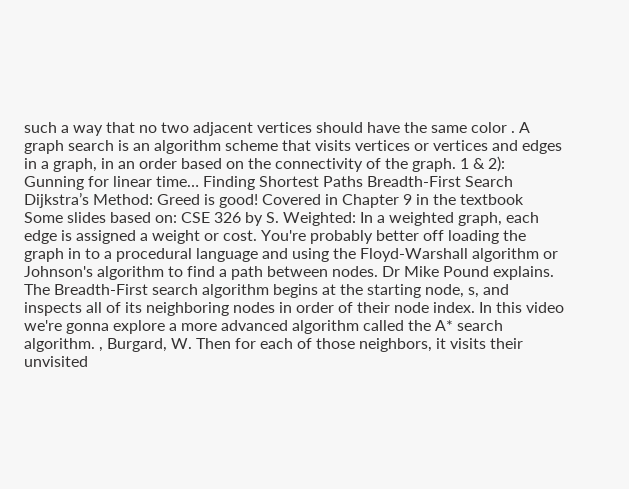such a way that no two adjacent vertices should have the same color . A graph search is an algorithm scheme that visits vertices or vertices and edges in a graph, in an order based on the connectivity of the graph. 1 & 2): Gunning for linear time… Finding Shortest Paths Breadth-First Search Dijkstra’s Method: Greed is good! Covered in Chapter 9 in the textbook Some slides based on: CSE 326 by S. Weighted: In a weighted graph, each edge is assigned a weight or cost. You're probably better off loading the graph in to a procedural language and using the Floyd-Warshall algorithm or Johnson's algorithm to find a path between nodes. Dr Mike Pound explains. The Breadth-First search algorithm begins at the starting node, s, and inspects all of its neighboring nodes in order of their node index. In this video we're gonna explore a more advanced algorithm called the A* search algorithm. , Burgard, W. Then for each of those neighbors, it visits their unvisited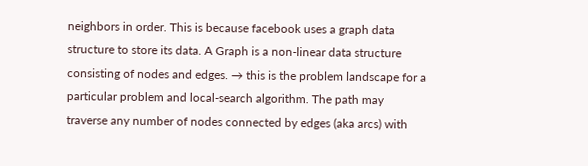neighbors in order. This is because facebook uses a graph data structure to store its data. A Graph is a non-linear data structure consisting of nodes and edges. → this is the problem landscape for a particular problem and local-search algorithm. The path may traverse any number of nodes connected by edges (aka arcs) with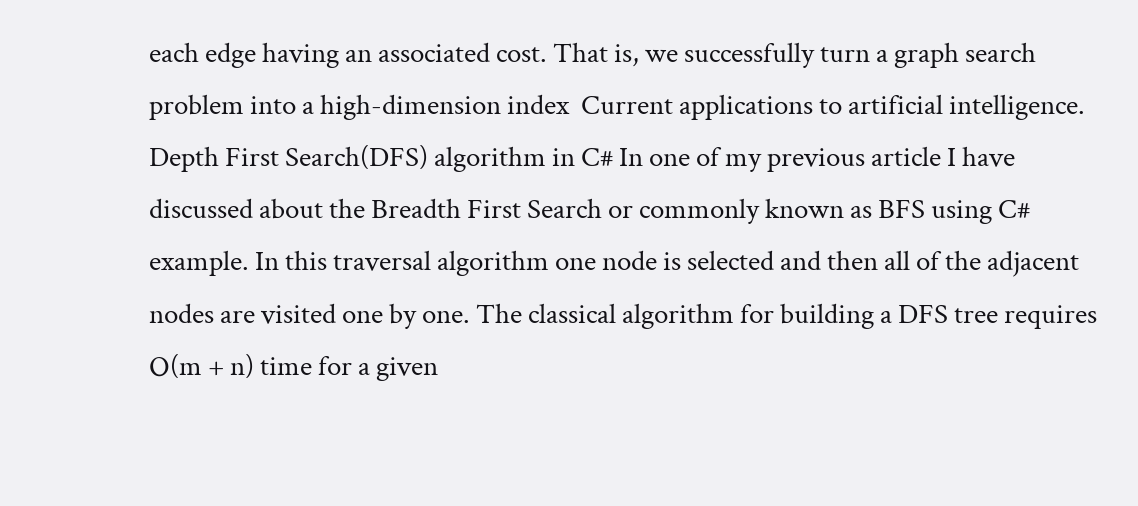each edge having an associated cost. That is, we successfully turn a graph search problem into a high-dimension index  Current applications to artificial intelligence. Depth First Search(DFS) algorithm in C# In one of my previous article I have discussed about the Breadth First Search or commonly known as BFS using C# example. In this traversal algorithm one node is selected and then all of the adjacent nodes are visited one by one. The classical algorithm for building a DFS tree requires O(m + n) time for a given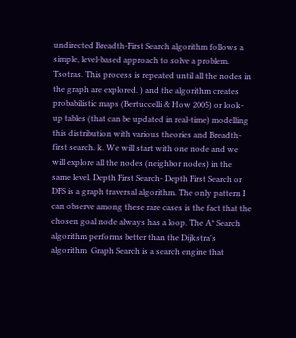undirected Breadth-First Search algorithm follows a simple, level-based approach to solve a problem. Tsotras. This process is repeated until all the nodes in the graph are explored. ) and the algorithm creates probabilistic maps (Bertuccelli & How 2005) or look-up tables (that can be updated in real-time) modelling this distribution with various theories and Breadth-first search. k. We will start with one node and we will explore all the nodes (neighbor nodes) in the same level. Depth First Search- Depth First Search or DFS is a graph traversal algorithm. The only pattern I can observe among these rare cases is the fact that the chosen goal node always has a loop. The A* Search algorithm performs better than the Dijkstra's algorithm  Graph Search is a search engine that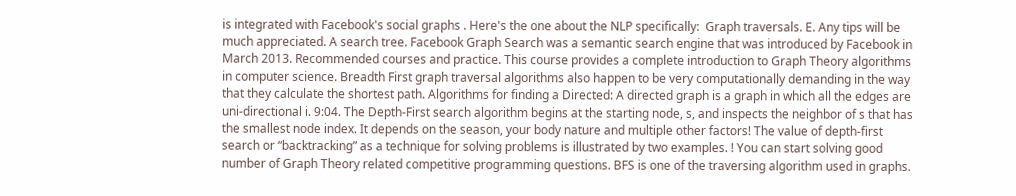is integrated with Facebook's social graphs . Here's the one about the NLP specifically:  Graph traversals. E. Any tips will be much appreciated. A search tree. Facebook Graph Search was a semantic search engine that was introduced by Facebook in March 2013. Recommended courses and practice. This course provides a complete introduction to Graph Theory algorithms in computer science. Breadth First graph traversal algorithms also happen to be very computationally demanding in the way that they calculate the shortest path. Algorithms for finding a Directed: A directed graph is a graph in which all the edges are uni-directional i. 9:04. The Depth-First search algorithm begins at the starting node, s, and inspects the neighbor of s that has the smallest node index. It depends on the season, your body nature and multiple other factors! The value of depth-first search or “backtracking” as a technique for solving problems is illustrated by two examples. ! You can start solving good number of Graph Theory related competitive programming questions. BFS is one of the traversing algorithm used in graphs.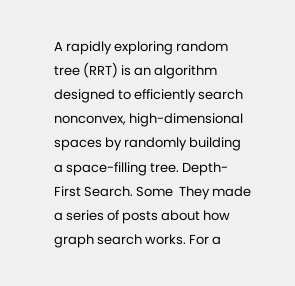A rapidly exploring random tree (RRT) is an algorithm designed to efficiently search nonconvex, high-dimensional spaces by randomly building a space-filling tree. Depth-First Search. Some  They made a series of posts about how graph search works. For a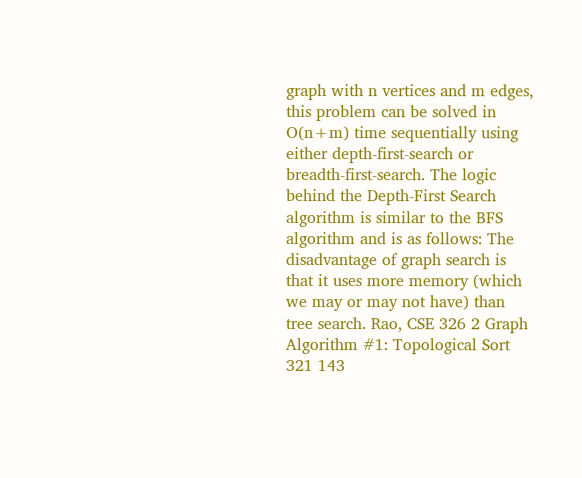graph with n vertices and m edges, this problem can be solved in O(n+m) time sequentially using either depth-first-search or breadth-first-search. The logic behind the Depth-First Search algorithm is similar to the BFS algorithm and is as follows: The disadvantage of graph search is that it uses more memory (which we may or may not have) than tree search. Rao, CSE 326 2 Graph Algorithm #1: Topological Sort 321 143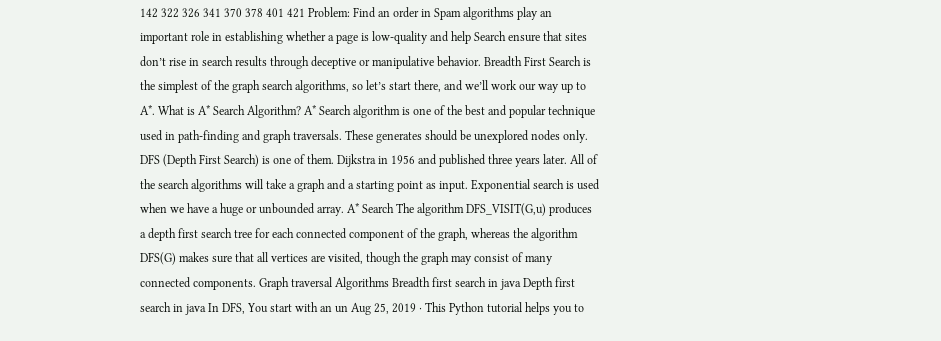142 322 326 341 370 378 401 421 Problem: Find an order in Spam algorithms play an important role in establishing whether a page is low-quality and help Search ensure that sites don’t rise in search results through deceptive or manipulative behavior. Breadth First Search is the simplest of the graph search algorithms, so let’s start there, and we’ll work our way up to A*. What is A* Search Algorithm? A* Search algorithm is one of the best and popular technique used in path-finding and graph traversals. These generates should be unexplored nodes only. DFS (Depth First Search) is one of them. Dijkstra in 1956 and published three years later. All of the search algorithms will take a graph and a starting point as input. Exponential search is used when we have a huge or unbounded array. A* Search The algorithm DFS_VISIT(G,u) produces a depth first search tree for each connected component of the graph, whereas the algorithm DFS(G) makes sure that all vertices are visited, though the graph may consist of many connected components. Graph traversal Algorithms Breadth first search in java Depth first search in java In DFS, You start with an un Aug 25, 2019 · This Python tutorial helps you to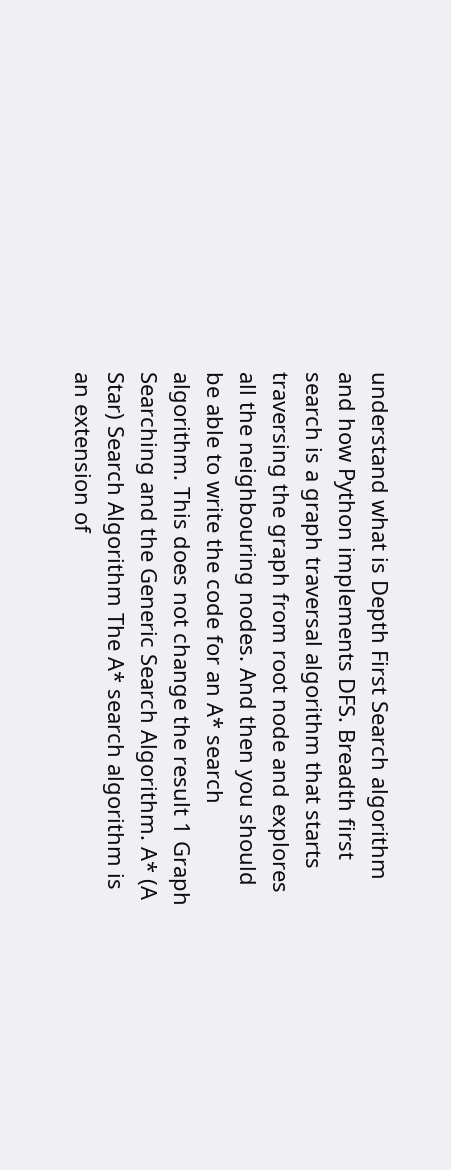understand what is Depth First Search algorithm and how Python implements DFS. Breadth first search is a graph traversal algorithm that starts traversing the graph from root node and explores all the neighbouring nodes. And then you should be able to write the code for an A* search algorithm. This does not change the result 1 Graph Searching and the Generic Search Algorithm. A* (A Star) Search Algorithm The A* search algorithm is an extension of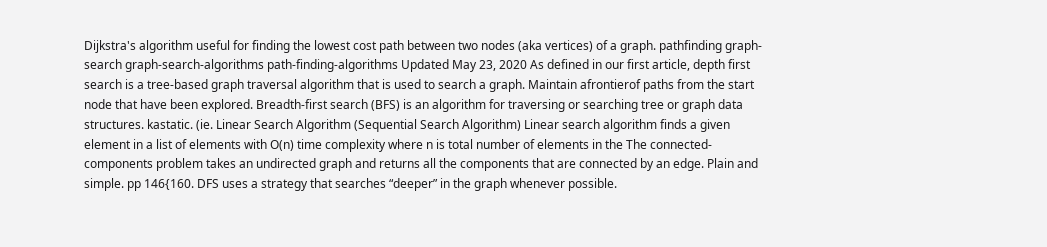Dijkstra's algorithm useful for finding the lowest cost path between two nodes (aka vertices) of a graph. pathfinding graph-search graph-search-algorithms path-finding-algorithms Updated May 23, 2020 As defined in our first article, depth first search is a tree-based graph traversal algorithm that is used to search a graph. Maintain afrontierof paths from the start node that have been explored. Breadth-first search (BFS) is an algorithm for traversing or searching tree or graph data structures. kastatic. (ie. Linear Search Algorithm (Sequential Search Algorithm) Linear search algorithm finds a given element in a list of elements with O(n) time complexity where n is total number of elements in the The connected-components problem takes an undirected graph and returns all the components that are connected by an edge. Plain and simple. pp 146{160. DFS uses a strategy that searches “deeper” in the graph whenever possible.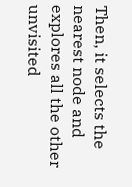Then, it selects the nearest node and explores all the other unvisited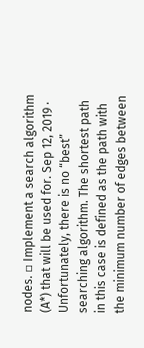nodes. ▫ Implement a search algorithm (A*) that will be used for. Sep 12, 2019 · Unfortunately, there is no “best” searching algorithm. The shortest path in this case is defined as the path with the minimum number of edges between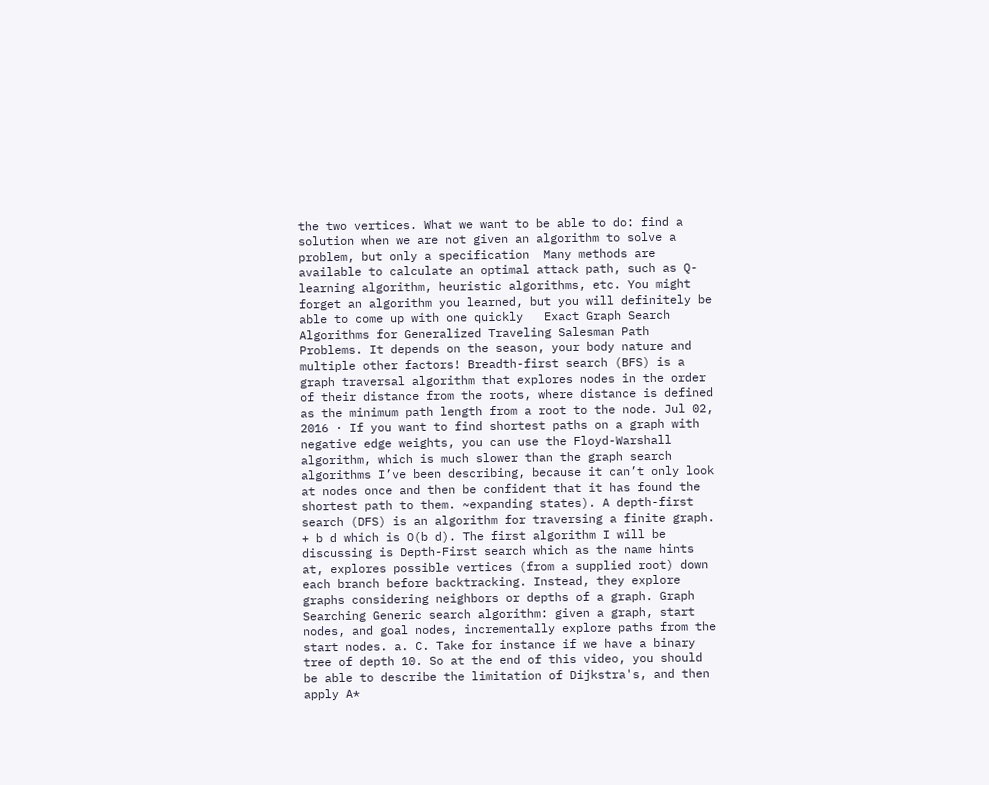the two vertices. What we want to be able to do: find a solution when we are not given an algorithm to solve a problem, but only a specification  Many methods are available to calculate an optimal attack path, such as Q- learning algorithm, heuristic algorithms, etc. You might forget an algorithm you learned, but you will definitely be able to come up with one quickly   Exact Graph Search Algorithms for Generalized Traveling Salesman Path Problems. It depends on the season, your body nature and multiple other factors! Breadth-first search (BFS) is a graph traversal algorithm that explores nodes in the order of their distance from the roots, where distance is defined as the minimum path length from a root to the node. Jul 02, 2016 · If you want to find shortest paths on a graph with negative edge weights, you can use the Floyd-Warshall algorithm, which is much slower than the graph search algorithms I’ve been describing, because it can’t only look at nodes once and then be confident that it has found the shortest path to them. ~expanding states). A depth-first search (DFS) is an algorithm for traversing a finite graph. + b d which is O(b d). The first algorithm I will be discussing is Depth-First search which as the name hints at, explores possible vertices (from a supplied root) down each branch before backtracking. Instead, they explore graphs considering neighbors or depths of a graph. Graph Searching Generic search algorithm: given a graph, start nodes, and goal nodes, incrementally explore paths from the start nodes. a. C. Take for instance if we have a binary tree of depth 10. So at the end of this video, you should be able to describe the limitation of Dijkstra's, and then apply A*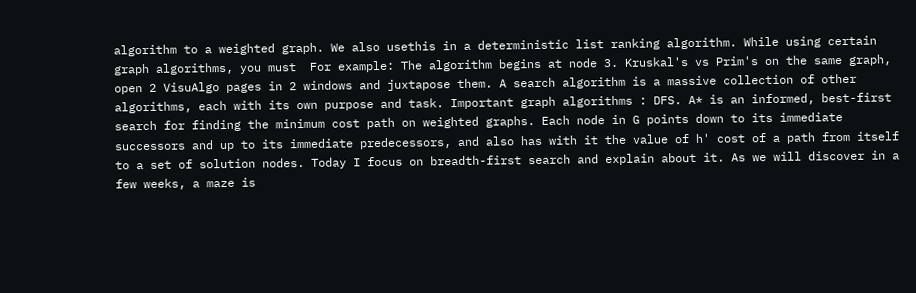algorithm to a weighted graph. We also usethis in a deterministic list ranking algorithm. While using certain graph algorithms, you must  For example: The algorithm begins at node 3. Kruskal's vs Prim's on the same graph, open 2 VisuAlgo pages in 2 windows and juxtapose them. A search algorithm is a massive collection of other algorithms, each with its own purpose and task. Important graph algorithms : DFS. A* is an informed, best-first search for finding the minimum cost path on weighted graphs. Each node in G points down to its immediate successors and up to its immediate predecessors, and also has with it the value of h' cost of a path from itself to a set of solution nodes. Today I focus on breadth-first search and explain about it. As we will discover in a few weeks, a maze is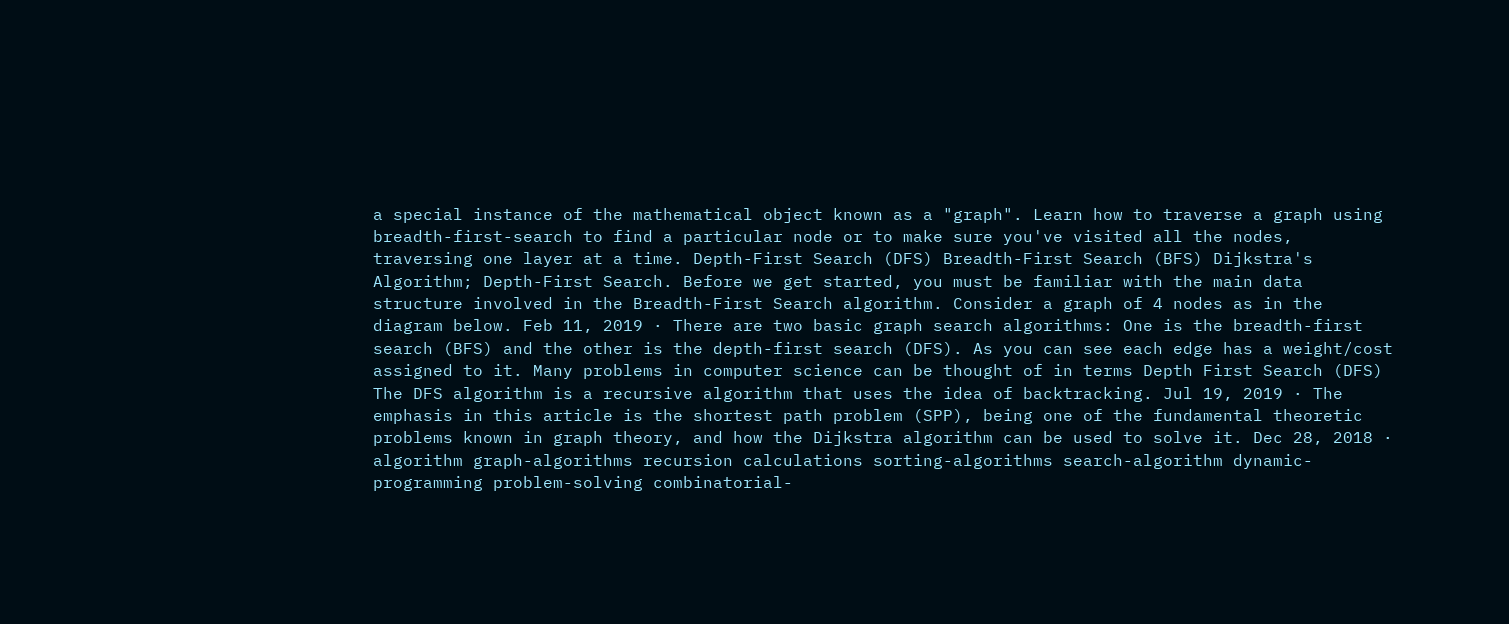a special instance of the mathematical object known as a "graph". Learn how to traverse a graph using breadth-first-search to find a particular node or to make sure you've visited all the nodes, traversing one layer at a time. Depth-First Search (DFS) Breadth-First Search (BFS) Dijkstra's Algorithm; Depth-First Search. Before we get started, you must be familiar with the main data structure involved in the Breadth-First Search algorithm. Consider a graph of 4 nodes as in the diagram below. Feb 11, 2019 · There are two basic graph search algorithms: One is the breadth-first search (BFS) and the other is the depth-first search (DFS). As you can see each edge has a weight/cost assigned to it. Many problems in computer science can be thought of in terms Depth First Search (DFS) The DFS algorithm is a recursive algorithm that uses the idea of backtracking. Jul 19, 2019 · The emphasis in this article is the shortest path problem (SPP), being one of the fundamental theoretic problems known in graph theory, and how the Dijkstra algorithm can be used to solve it. Dec 28, 2018 · algorithm graph-algorithms recursion calculations sorting-algorithms search-algorithm dynamic-programming problem-solving combinatorial-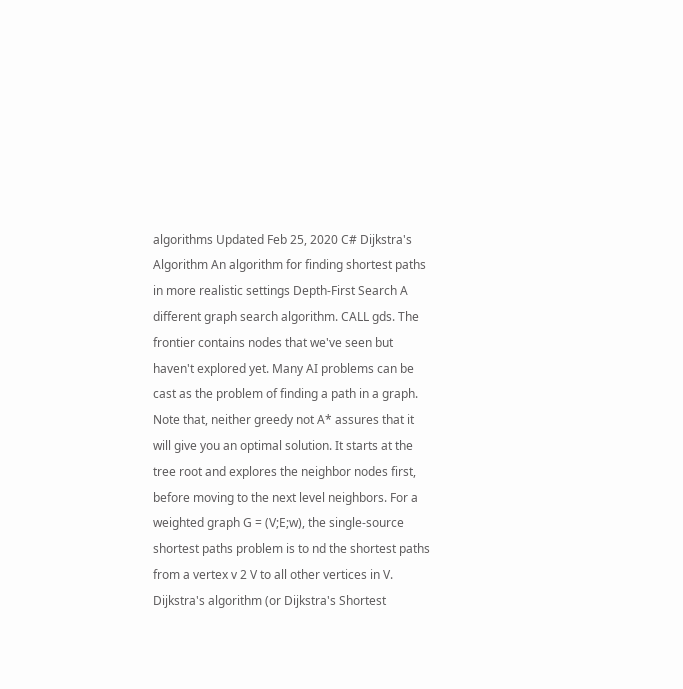algorithms Updated Feb 25, 2020 C# Dijkstra's Algorithm An algorithm for finding shortest paths in more realistic settings Depth-First Search A different graph search algorithm. CALL gds. The frontier contains nodes that we've seen but haven't explored yet. Many AI problems can be cast as the problem of finding a path in a graph. Note that, neither greedy not A* assures that it will give you an optimal solution. It starts at the tree root and explores the neighbor nodes first, before moving to the next level neighbors. For a weighted graph G = (V;E;w), the single-source shortest paths problem is to nd the shortest paths from a vertex v 2 V to all other vertices in V. Dijkstra's algorithm (or Dijkstra's Shortest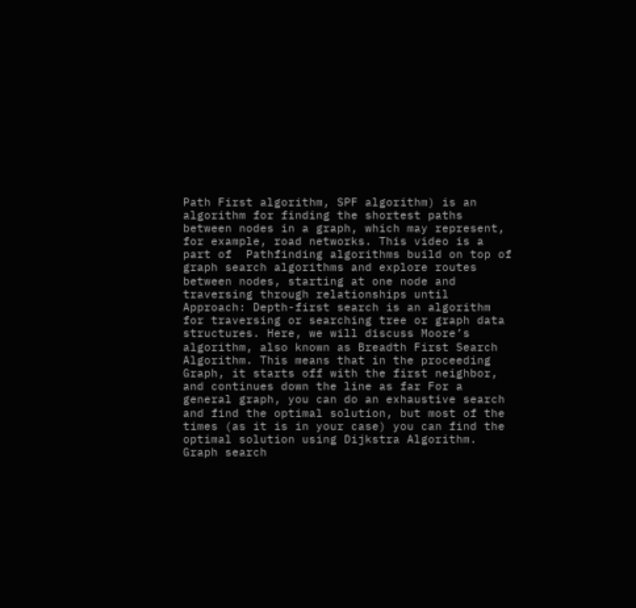Path First algorithm, SPF algorithm) is an algorithm for finding the shortest paths between nodes in a graph, which may represent, for example, road networks. This video is a part of  Pathfinding algorithms build on top of graph search algorithms and explore routes between nodes, starting at one node and traversing through relationships until  Approach: Depth-first search is an algorithm for traversing or searching tree or graph data structures. Here, we will discuss Moore’s algorithm, also known as Breadth First Search Algorithm. This means that in the proceeding Graph, it starts off with the first neighbor, and continues down the line as far For a general graph, you can do an exhaustive search and find the optimal solution, but most of the times (as it is in your case) you can find the optimal solution using Dijkstra Algorithm. Graph search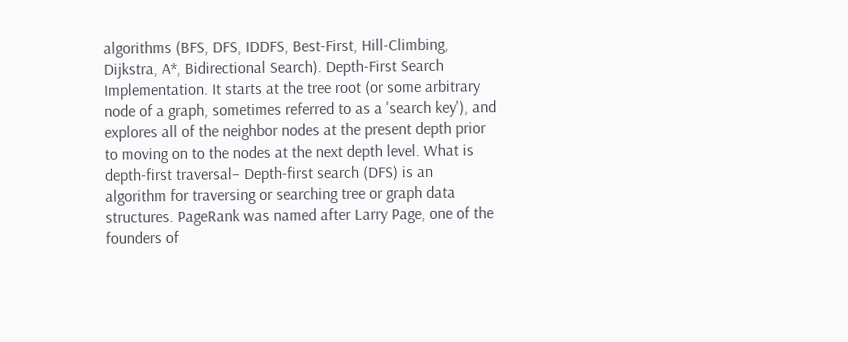algorithms (BFS, DFS, IDDFS, Best-First, Hill-Climbing, Dijkstra, A*, Bidirectional Search). Depth-First Search Implementation. It starts at the tree root (or some arbitrary node of a graph, sometimes referred to as a 'search key'), and explores all of the neighbor nodes at the present depth prior to moving on to the nodes at the next depth level. What is depth-first traversal– Depth-first search (DFS) is an algorithm for traversing or searching tree or graph data structures. PageRank was named after Larry Page, one of the founders of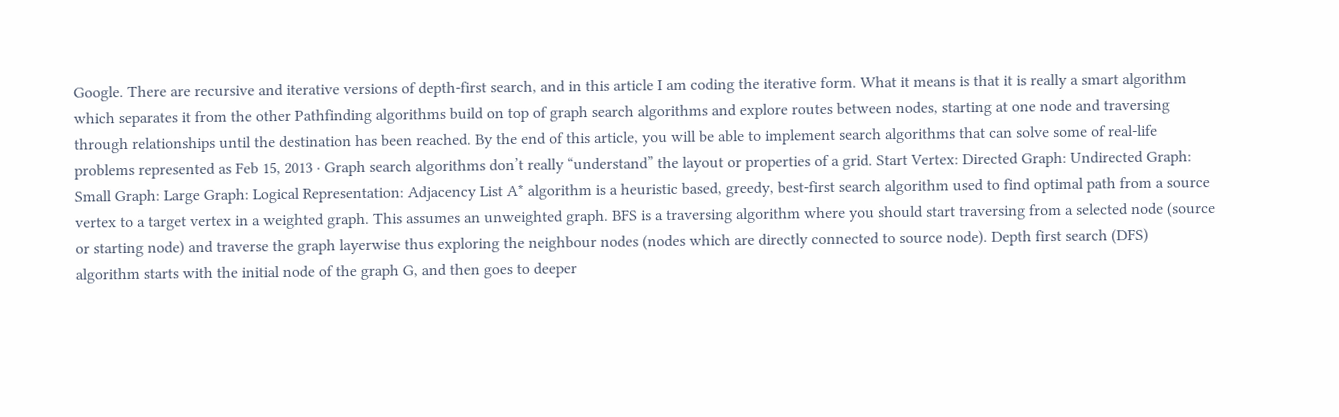Google. There are recursive and iterative versions of depth-first search, and in this article I am coding the iterative form. What it means is that it is really a smart algorithm which separates it from the other Pathfinding algorithms build on top of graph search algorithms and explore routes between nodes, starting at one node and traversing through relationships until the destination has been reached. By the end of this article, you will be able to implement search algorithms that can solve some of real-life problems represented as Feb 15, 2013 · Graph search algorithms don’t really “understand” the layout or properties of a grid. Start Vertex: Directed Graph: Undirected Graph: Small Graph: Large Graph: Logical Representation: Adjacency List A* algorithm is a heuristic based, greedy, best-first search algorithm used to find optimal path from a source vertex to a target vertex in a weighted graph. This assumes an unweighted graph. BFS is a traversing algorithm where you should start traversing from a selected node (source or starting node) and traverse the graph layerwise thus exploring the neighbour nodes (nodes which are directly connected to source node). Depth first search (DFS) algorithm starts with the initial node of the graph G, and then goes to deeper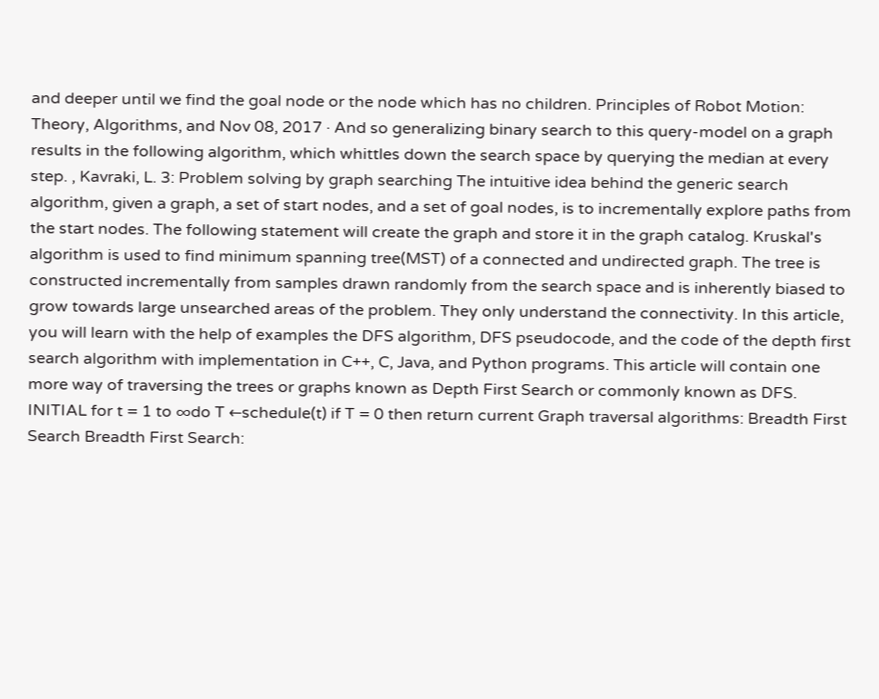and deeper until we find the goal node or the node which has no children. Principles of Robot Motion: Theory, Algorithms, and Nov 08, 2017 · And so generalizing binary search to this query-model on a graph results in the following algorithm, which whittles down the search space by querying the median at every step. , Kavraki, L. 3: Problem solving by graph searching The intuitive idea behind the generic search algorithm, given a graph, a set of start nodes, and a set of goal nodes, is to incrementally explore paths from the start nodes. The following statement will create the graph and store it in the graph catalog. Kruskal's algorithm is used to find minimum spanning tree(MST) of a connected and undirected graph. The tree is constructed incrementally from samples drawn randomly from the search space and is inherently biased to grow towards large unsearched areas of the problem. They only understand the connectivity. In this article, you will learn with the help of examples the DFS algorithm, DFS pseudocode, and the code of the depth first search algorithm with implementation in C++, C, Java, and Python programs. This article will contain one more way of traversing the trees or graphs known as Depth First Search or commonly known as DFS. INITIAL for t = 1 to ∞do T ←schedule(t) if T = 0 then return current Graph traversal algorithms: Breadth First Search Breadth First Search: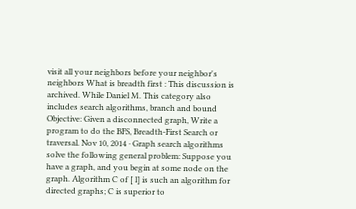visit all your neighbors before your neighbor's neighbors What is breadth first : This discussion is archived. While Daniel M. This category also includes search algorithms, branch and bound Objective: Given a disconnected graph, Write a program to do the BFS, Breadth-First Search or traversal. Nov 10, 2014 · Graph search algorithms solve the following general problem: Suppose you have a graph, and you begin at some node on the graph. Algorithm C of [ l] is such an algorithm for directed graphs; C is superior to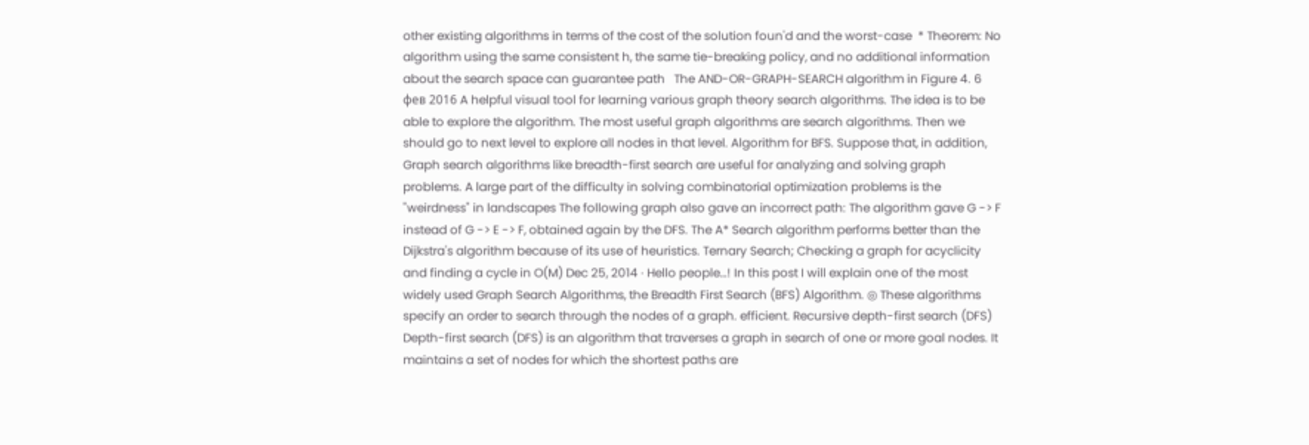other existing algorithms in terms of the cost of the solution foun'd and the worst-case  * Theorem: No algorithm using the same consistent h, the same tie-breaking policy, and no additional information about the search space can guarantee path   The AND-OR-GRAPH-SEARCH algorithm in Figure 4. 6 фев 2016 A helpful visual tool for learning various graph theory search algorithms. The idea is to be able to explore the algorithm. The most useful graph algorithms are search algorithms. Then we should go to next level to explore all nodes in that level. Algorithm for BFS. Suppose that, in addition,   Graph search algorithms like breadth-first search are useful for analyzing and solving graph problems. A large part of the difficulty in solving combinatorial optimization problems is the "weirdness" in landscapes The following graph also gave an incorrect path: The algorithm gave G -> F instead of G -> E -> F, obtained again by the DFS. The A* Search algorithm performs better than the Dijkstra's algorithm because of its use of heuristics. Ternary Search; Checking a graph for acyclicity and finding a cycle in O(M) Dec 25, 2014 · Hello people…! In this post I will explain one of the most widely used Graph Search Algorithms, the Breadth First Search (BFS) Algorithm. ◎ These algorithms specify an order to search through the nodes of a graph. efficient. Recursive depth-first search (DFS) Depth-first search (DFS) is an algorithm that traverses a graph in search of one or more goal nodes. It maintains a set of nodes for which the shortest paths are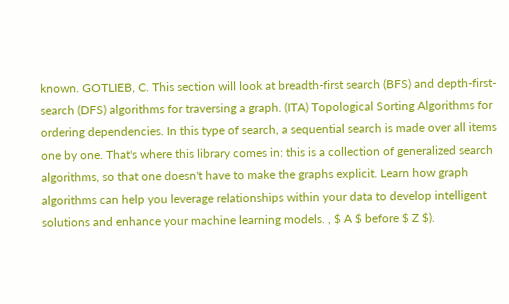known. GOTLIEB, C. This section will look at breadth-first search (BFS) and depth-first-search (DFS) algorithms for traversing a graph. (ITA) Topological Sorting Algorithms for ordering dependencies. In this type of search, a sequential search is made over all items one by one. That's where this library comes in: this is a collection of generalized search algorithms, so that one doesn't have to make the graphs explicit. Learn how graph algorithms can help you leverage relationships within your data to develop intelligent solutions and enhance your machine learning models. , $ A $ before $ Z $).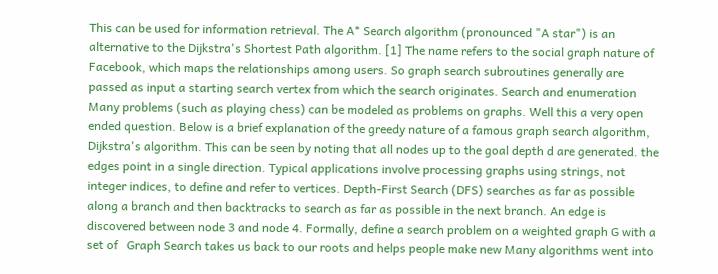This can be used for information retrieval. The A* Search algorithm (pronounced "A star") is an alternative to the Dijkstra's Shortest Path algorithm. [1] The name refers to the social graph nature of Facebook, which maps the relationships among users. So graph search subroutines generally are passed as input a starting search vertex from which the search originates. Search and enumeration Many problems (such as playing chess) can be modeled as problems on graphs. Well this a very open ended question. Below is a brief explanation of the greedy nature of a famous graph search algorithm, Dijkstra's algorithm. This can be seen by noting that all nodes up to the goal depth d are generated. the edges point in a single direction. Typical applications involve processing graphs using strings, not integer indices, to define and refer to vertices. Depth-First Search (DFS) searches as far as possible along a branch and then backtracks to search as far as possible in the next branch. An edge is discovered between node 3 and node 4. Formally, define a search problem on a weighted graph G with a set of   Graph Search takes us back to our roots and helps people make new Many algorithms went into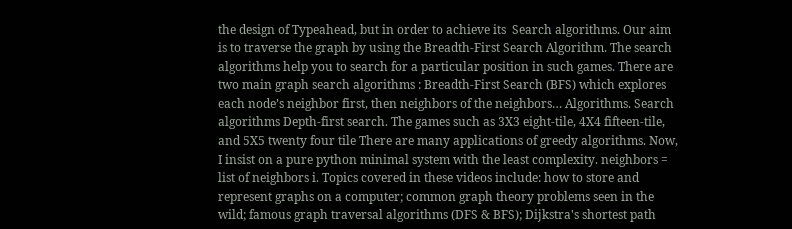the design of Typeahead, but in order to achieve its  Search algorithms. Our aim is to traverse the graph by using the Breadth-First Search Algorithm. The search algorithms help you to search for a particular position in such games. There are two main graph search algorithms : Breadth-First Search (BFS) which explores each node’s neighbor first, then neighbors of the neighbors… Algorithms. Search algorithms Depth-first search. The games such as 3X3 eight-tile, 4X4 fifteen-tile, and 5X5 twenty four tile There are many applications of greedy algorithms. Now, I insist on a pure python minimal system with the least complexity. neighbors = list of neighbors i. Topics covered in these videos include: how to store and represent graphs on a computer; common graph theory problems seen in the wild; famous graph traversal algorithms (DFS & BFS); Dijkstra's shortest path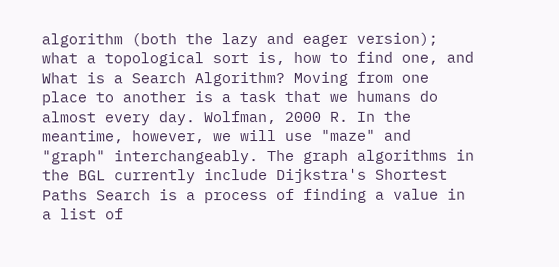algorithm (both the lazy and eager version); what a topological sort is, how to find one, and What is a Search Algorithm? Moving from one place to another is a task that we humans do almost every day. Wolfman, 2000 R. In the meantime, however, we will use "maze" and "graph" interchangeably. The graph algorithms in the BGL currently include Dijkstra's Shortest Paths Search is a process of finding a value in a list of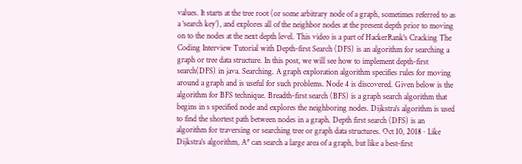values. It starts at the tree root (or some arbitrary node of a graph, sometimes referred to as a ‘search key’), and explores all of the neighbor nodes at the present depth prior to moving on to the nodes at the next depth level. This video is a part of HackerRank's Cracking The Coding Interview Tutorial with Depth-first Search (DFS) is an algorithm for searching a graph or tree data structure. In this post, we will see how to implement depth-first search(DFS) in java. Searching. A graph exploration algorithm specifies rules for moving around a graph and is useful for such problems. Node 4 is discovered. Given below is the algorithm for BFS technique. Breadth-first search (BFS) is a graph search algorithm that begins in s specified node and explores the neighboring nodes. Dijkstra's algorithm is used to find the shortest path between nodes in a graph. Depth first search (DFS) is an algorithm for traversing or searching tree or graph data structures. Oct 10, 2018 · Like Dijkstra’s algorithm, A* can search a large area of a graph, but like a best-first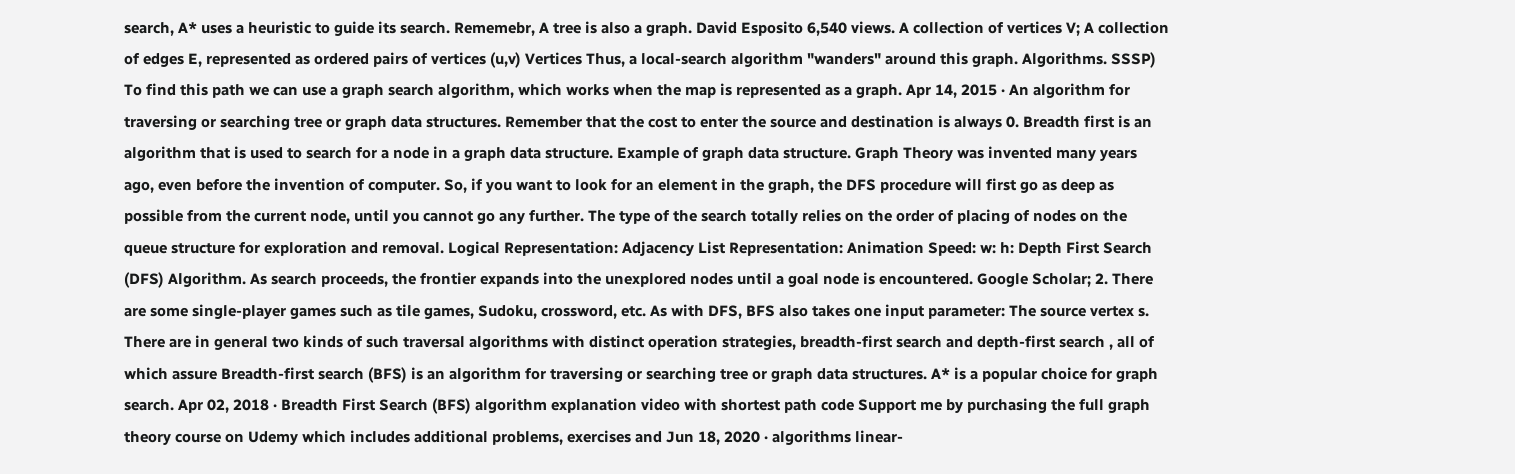search, A* uses a heuristic to guide its search. Rememebr, A tree is also a graph. David Esposito 6,540 views. A collection of vertices V; A collection of edges E, represented as ordered pairs of vertices (u,v) Vertices Thus, a local-search algorithm "wanders" around this graph. Algorithms. SSSP) To find this path we can use a graph search algorithm, which works when the map is represented as a graph. Apr 14, 2015 · An algorithm for traversing or searching tree or graph data structures. Remember that the cost to enter the source and destination is always 0. Breadth first is an algorithm that is used to search for a node in a graph data structure. Example of graph data structure. Graph Theory was invented many years ago, even before the invention of computer. So, if you want to look for an element in the graph, the DFS procedure will first go as deep as possible from the current node, until you cannot go any further. The type of the search totally relies on the order of placing of nodes on the queue structure for exploration and removal. Logical Representation: Adjacency List Representation: Animation Speed: w: h: Depth First Search (DFS) Algorithm. As search proceeds, the frontier expands into the unexplored nodes until a goal node is encountered. Google Scholar; 2. There are some single-player games such as tile games, Sudoku, crossword, etc. As with DFS, BFS also takes one input parameter: The source vertex s. There are in general two kinds of such traversal algorithms with distinct operation strategies, breadth-first search and depth-first search , all of which assure Breadth-first search (BFS) is an algorithm for traversing or searching tree or graph data structures. A* is a popular choice for graph search. Apr 02, 2018 · Breadth First Search (BFS) algorithm explanation video with shortest path code Support me by purchasing the full graph theory course on Udemy which includes additional problems, exercises and Jun 18, 2020 · algorithms linear-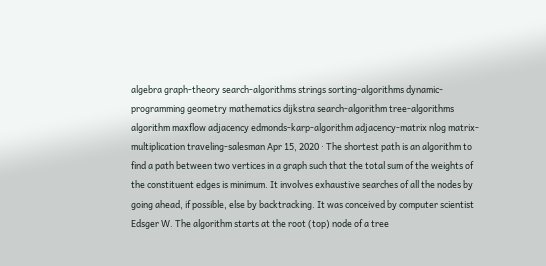algebra graph-theory search-algorithms strings sorting-algorithms dynamic-programming geometry mathematics dijkstra search-algorithm tree-algorithms algorithm maxflow adjacency edmonds-karp-algorithm adjacency-matrix nlog matrix-multiplication traveling-salesman Apr 15, 2020 · The shortest path is an algorithm to find a path between two vertices in a graph such that the total sum of the weights of the constituent edges is minimum. It involves exhaustive searches of all the nodes by going ahead, if possible, else by backtracking. It was conceived by computer scientist Edsger W. The algorithm starts at the root (top) node of a tree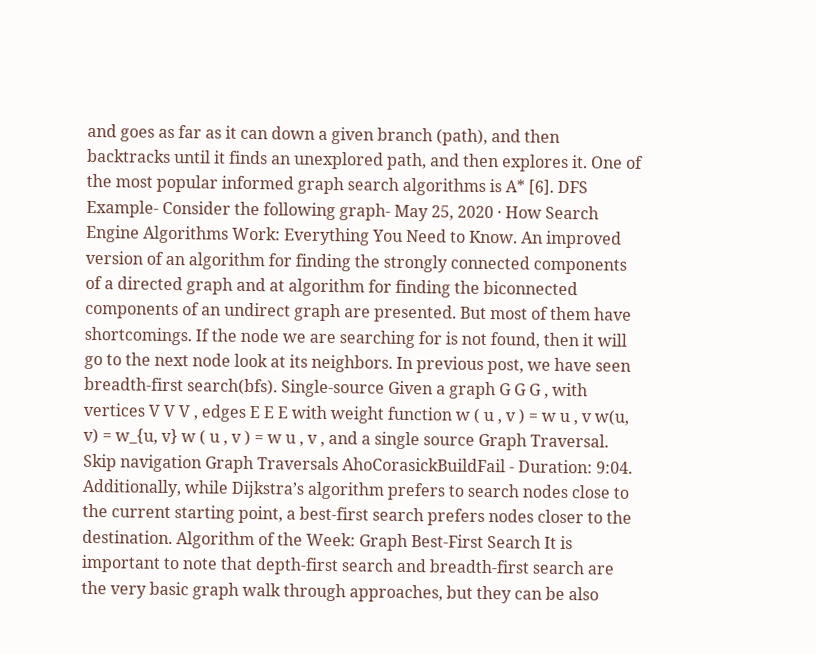and goes as far as it can down a given branch (path), and then backtracks until it finds an unexplored path, and then explores it. One of the most popular informed graph search algorithms is A* [6]. DFS Example- Consider the following graph- May 25, 2020 · How Search Engine Algorithms Work: Everything You Need to Know. An improved version of an algorithm for finding the strongly connected components of a directed graph and at algorithm for finding the biconnected components of an undirect graph are presented. But most of them have shortcomings. If the node we are searching for is not found, then it will go to the next node look at its neighbors. In previous post, we have seen breadth-first search(bfs). Single-source Given a graph G G G , with vertices V V V , edges E E E with weight function w ( u , v ) = w u , v w(u, v) = w_{u, v} w ( u , v ) = w u , v , and a single source Graph Traversal. Skip navigation Graph Traversals AhoCorasickBuildFail - Duration: 9:04. Additionally, while Dijkstra’s algorithm prefers to search nodes close to the current starting point, a best-first search prefers nodes closer to the destination. Algorithm of the Week: Graph Best-First Search It is important to note that depth-first search and breadth-first search are the very basic graph walk through approaches, but they can be also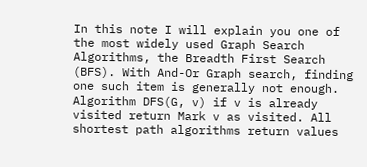In this note I will explain you one of the most widely used Graph Search Algorithms, the Breadth First Search (BFS). With And-Or Graph search, finding one such item is generally not enough. Algorithm DFS(G, v) if v is already visited return Mark v as visited. All shortest path algorithms return values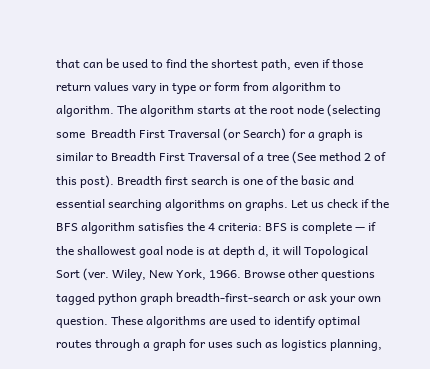that can be used to find the shortest path, even if those return values vary in type or form from algorithm to algorithm. The algorithm starts at the root node (selecting some  Breadth First Traversal (or Search) for a graph is similar to Breadth First Traversal of a tree (See method 2 of this post). Breadth first search is one of the basic and essential searching algorithms on graphs. Let us check if the BFS algorithm satisfies the 4 criteria: BFS is complete — if the shallowest goal node is at depth d, it will Topological Sort (ver. Wiley, New York, 1966. Browse other questions tagged python graph breadth-first-search or ask your own question. These algorithms are used to identify optimal routes through a graph for uses such as logistics planning,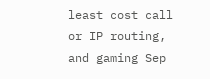least cost call or IP routing, and gaming Sep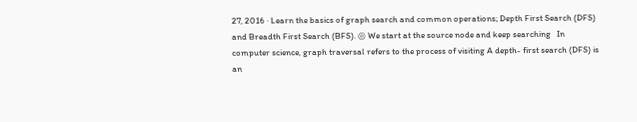27, 2016 · Learn the basics of graph search and common operations; Depth First Search (DFS) and Breadth First Search (BFS). ◎ We start at the source node and keep searching   In computer science, graph traversal refers to the process of visiting A depth- first search (DFS) is an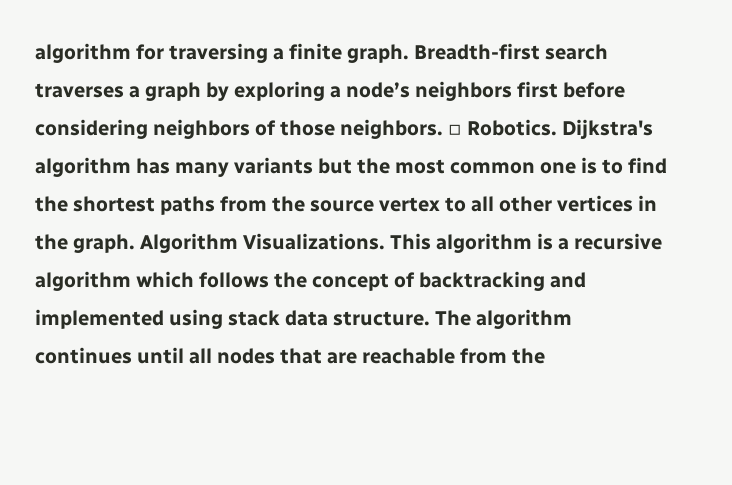algorithm for traversing a finite graph. Breadth-first search traverses a graph by exploring a node’s neighbors first before considering neighbors of those neighbors. ▫ Robotics. Dijkstra's algorithm has many variants but the most common one is to find the shortest paths from the source vertex to all other vertices in the graph. Algorithm Visualizations. This algorithm is a recursive algorithm which follows the concept of backtracking and implemented using stack data structure. The algorithm continues until all nodes that are reachable from the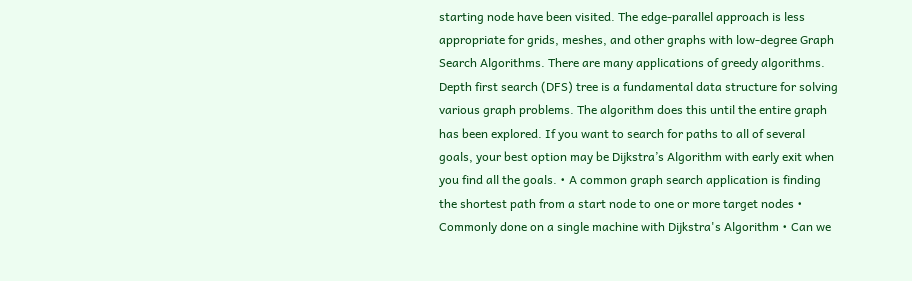starting node have been visited. The edge-parallel approach is less appropriate for grids, meshes, and other graphs with low-degree Graph Search Algorithms. There are many applications of greedy algorithms. Depth first search (DFS) tree is a fundamental data structure for solving various graph problems. The algorithm does this until the entire graph has been explored. If you want to search for paths to all of several goals, your best option may be Dijkstra’s Algorithm with early exit when you find all the goals. • A common graph search application is finding the shortest path from a start node to one or more target nodes • Commonly done on a single machine with Dijkstra's Algorithm • Can we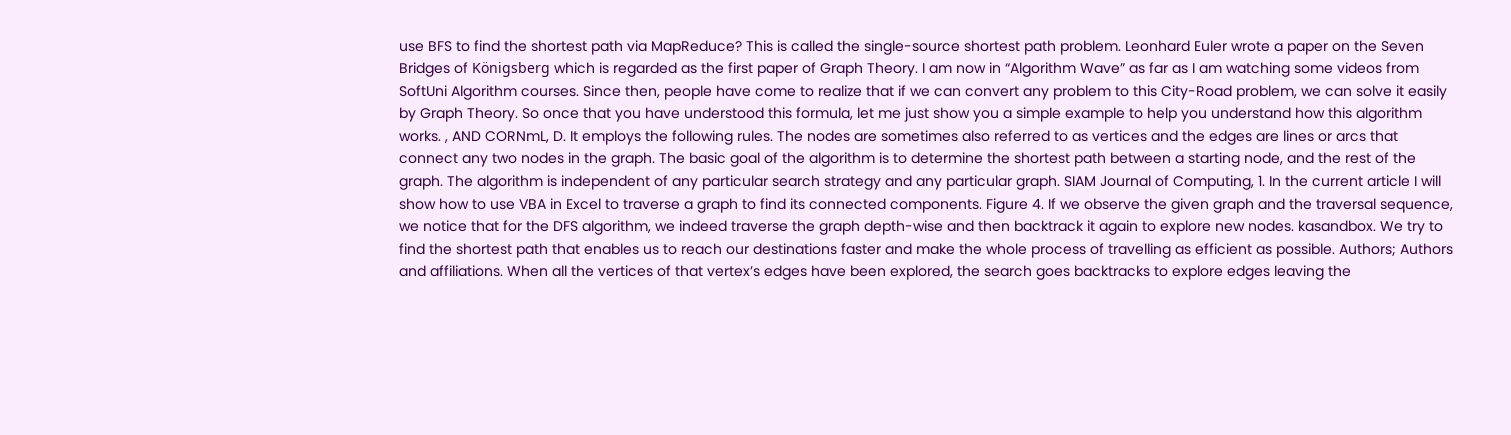use BFS to find the shortest path via MapReduce? This is called the single-source shortest path problem. Leonhard Euler wrote a paper on the Seven Bridges of Königsberg which is regarded as the first paper of Graph Theory. I am now in “Algorithm Wave” as far as I am watching some videos from SoftUni Algorithm courses. Since then, people have come to realize that if we can convert any problem to this City-Road problem, we can solve it easily by Graph Theory. So once that you have understood this formula, let me just show you a simple example to help you understand how this algorithm works. , AND CORNmL, D. It employs the following rules. The nodes are sometimes also referred to as vertices and the edges are lines or arcs that connect any two nodes in the graph. The basic goal of the algorithm is to determine the shortest path between a starting node, and the rest of the graph. The algorithm is independent of any particular search strategy and any particular graph. SIAM Journal of Computing, 1. In the current article I will show how to use VBA in Excel to traverse a graph to find its connected components. Figure 4. If we observe the given graph and the traversal sequence, we notice that for the DFS algorithm, we indeed traverse the graph depth-wise and then backtrack it again to explore new nodes. kasandbox. We try to find the shortest path that enables us to reach our destinations faster and make the whole process of travelling as efficient as possible. Authors; Authors and affiliations. When all the vertices of that vertex’s edges have been explored, the search goes backtracks to explore edges leaving the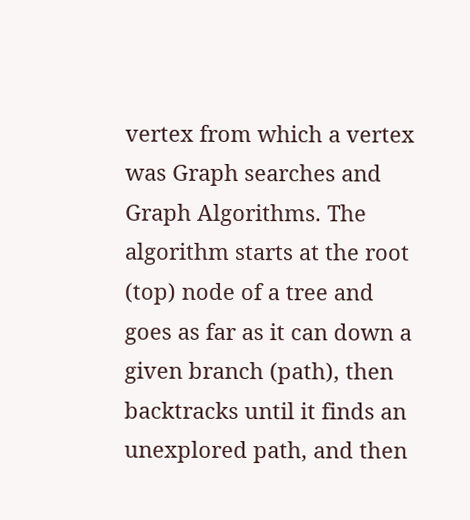vertex from which a vertex was Graph searches and Graph Algorithms. The algorithm starts at the root (top) node of a tree and goes as far as it can down a given branch (path), then backtracks until it finds an unexplored path, and then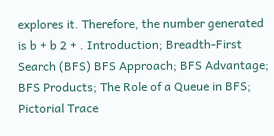explores it. Therefore, the number generated is b + b 2 + . Introduction; Breadth-First Search (BFS) BFS Approach; BFS Advantage; BFS Products; The Role of a Queue in BFS; Pictorial Trace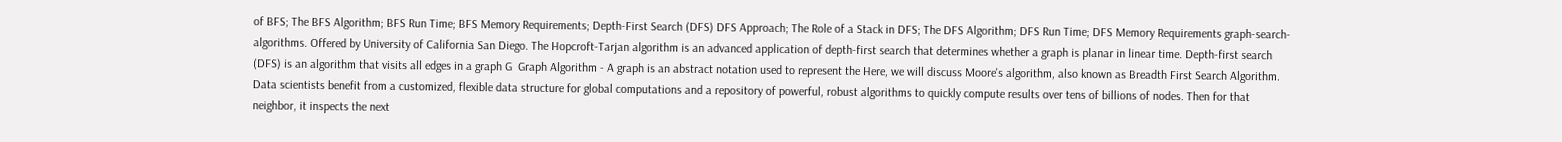of BFS; The BFS Algorithm; BFS Run Time; BFS Memory Requirements; Depth-First Search (DFS) DFS Approach; The Role of a Stack in DFS; The DFS Algorithm; DFS Run Time; DFS Memory Requirements graph-search-algorithms. Offered by University of California San Diego. The Hopcroft-Tarjan algorithm is an advanced application of depth-first search that determines whether a graph is planar in linear time. Depth-first search (DFS) is an algorithm that visits all edges in a graph G  Graph Algorithm - A graph is an abstract notation used to represent the Here, we will discuss Moore's algorithm, also known as Breadth First Search Algorithm. Data scientists benefit from a customized, flexible data structure for global computations and a repository of powerful, robust algorithms to quickly compute results over tens of billions of nodes. Then for that neighbor, it inspects the next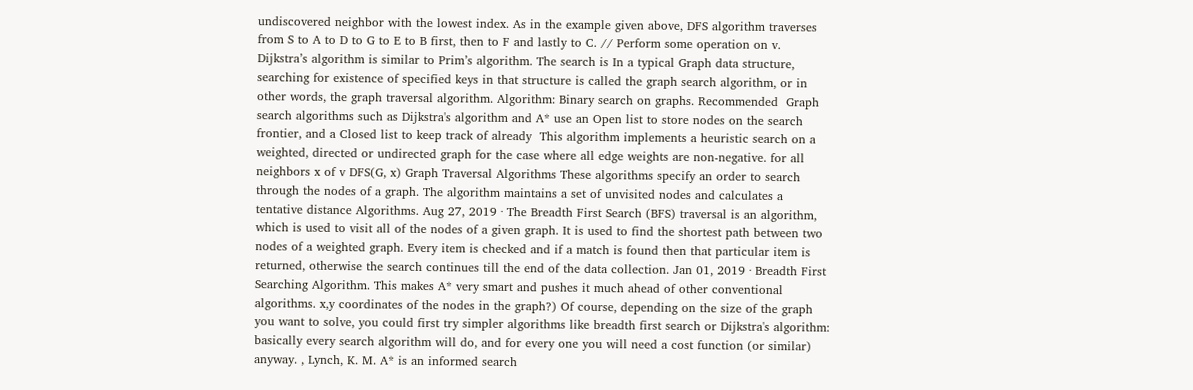undiscovered neighbor with the lowest index. As in the example given above, DFS algorithm traverses from S to A to D to G to E to B first, then to F and lastly to C. // Perform some operation on v. Dijkstra’s algorithm is similar to Prim’s algorithm. The search is In a typical Graph data structure, searching for existence of specified keys in that structure is called the graph search algorithm, or in other words, the graph traversal algorithm. Algorithm: Binary search on graphs. Recommended  Graph search algorithms such as Dijkstra's algorithm and A* use an Open list to store nodes on the search frontier, and a Closed list to keep track of already  This algorithm implements a heuristic search on a weighted, directed or undirected graph for the case where all edge weights are non-negative. for all neighbors x of v DFS(G, x) Graph Traversal Algorithms These algorithms specify an order to search through the nodes of a graph. The algorithm maintains a set of unvisited nodes and calculates a tentative distance Algorithms. Aug 27, 2019 · The Breadth First Search (BFS) traversal is an algorithm, which is used to visit all of the nodes of a given graph. It is used to find the shortest path between two nodes of a weighted graph. Every item is checked and if a match is found then that particular item is returned, otherwise the search continues till the end of the data collection. Jan 01, 2019 · Breadth First Searching Algorithm. This makes A* very smart and pushes it much ahead of other conventional algorithms. x,y coordinates of the nodes in the graph?) Of course, depending on the size of the graph you want to solve, you could first try simpler algorithms like breadth first search or Dijkstra's algorithm: basically every search algorithm will do, and for every one you will need a cost function (or similar) anyway. , Lynch, K. M. A* is an informed search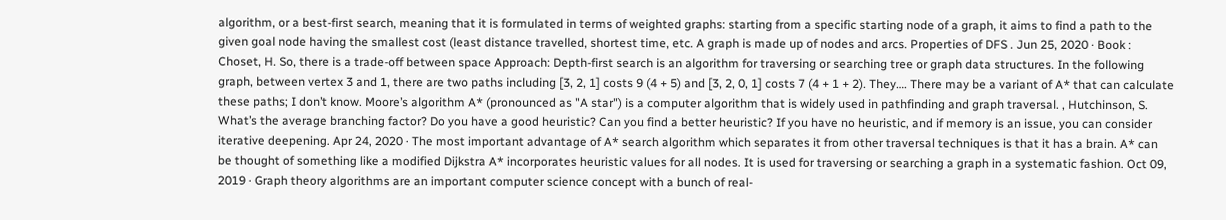algorithm, or a best-first search, meaning that it is formulated in terms of weighted graphs: starting from a specific starting node of a graph, it aims to find a path to the given goal node having the smallest cost (least distance travelled, shortest time, etc. A graph is made up of nodes and arcs. Properties of DFS . Jun 25, 2020 · Book : Choset, H. So, there is a trade-off between space Approach: Depth-first search is an algorithm for traversing or searching tree or graph data structures. In the following graph, between vertex 3 and 1, there are two paths including [3, 2, 1] costs 9 (4 + 5) and [3, 2, 0, 1] costs 7 (4 + 1 + 2). They…. There may be a variant of A* that can calculate these paths; I don’t know. Moore’s algorithm A* (pronounced as "A star") is a computer algorithm that is widely used in pathfinding and graph traversal. , Hutchinson, S. What’s the average branching factor? Do you have a good heuristic? Can you find a better heuristic? If you have no heuristic, and if memory is an issue, you can consider iterative deepening. Apr 24, 2020 · The most important advantage of A* search algorithm which separates it from other traversal techniques is that it has a brain. A* can be thought of something like a modified Dijkstra A* incorporates heuristic values for all nodes. It is used for traversing or searching a graph in a systematic fashion. Oct 09, 2019 · Graph theory algorithms are an important computer science concept with a bunch of real-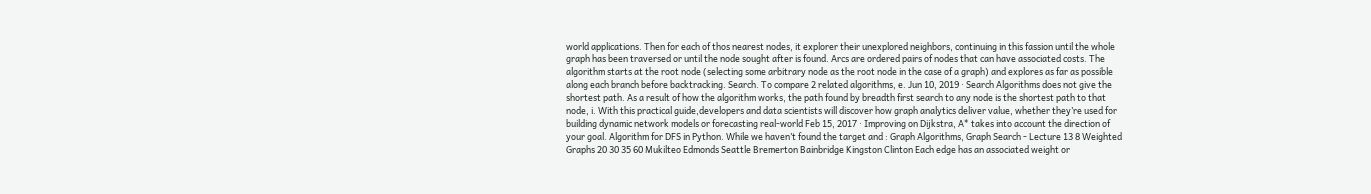world applications. Then for each of thos nearest nodes, it explorer their unexplored neighbors, continuing in this fassion until the whole graph has been traversed or until the node sought after is found. Arcs are ordered pairs of nodes that can have associated costs. The algorithm starts at the root node (selecting some arbitrary node as the root node in the case of a graph) and explores as far as possible along each branch before backtracking. Search. To compare 2 related algorithms, e. Jun 10, 2019 · Search Algorithms does not give the shortest path. As a result of how the algorithm works, the path found by breadth first search to any node is the shortest path to that node, i. With this practical guide,developers and data scientists will discover how graph analytics deliver value, whether they’re used for building dynamic network models or forecasting real-world Feb 15, 2017 · Improving on Dijkstra, A* takes into account the direction of your goal. Algorithm for DFS in Python. While we haven’t found the target and : Graph Algorithms, Graph Search - Lecture 13 8 Weighted Graphs 20 30 35 60 Mukilteo Edmonds Seattle Bremerton Bainbridge Kingston Clinton Each edge has an associated weight or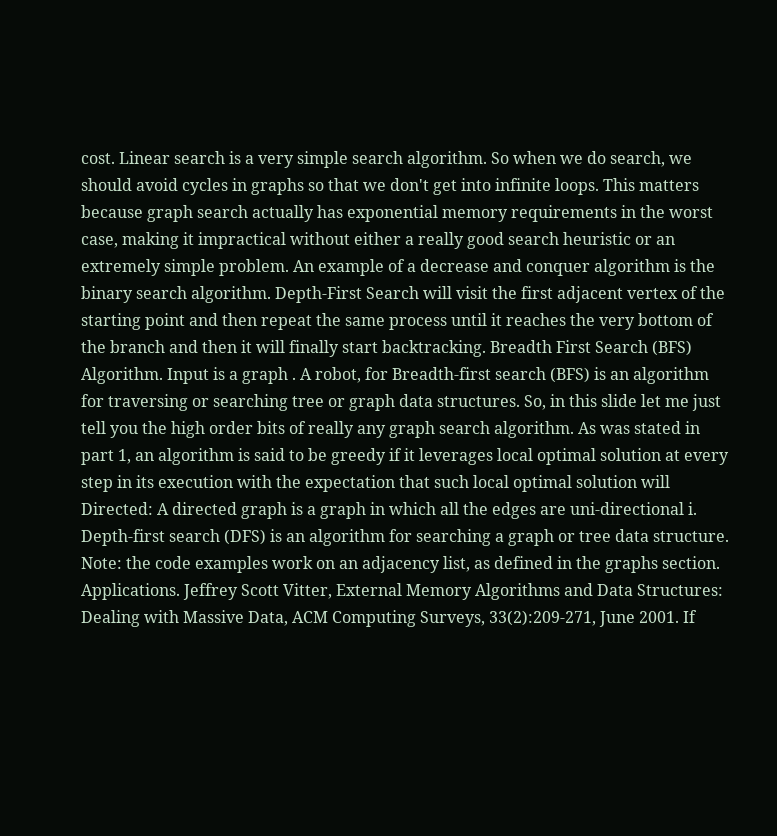cost. Linear search is a very simple search algorithm. So when we do search, we should avoid cycles in graphs so that we don't get into infinite loops. This matters because graph search actually has exponential memory requirements in the worst case, making it impractical without either a really good search heuristic or an extremely simple problem. An example of a decrease and conquer algorithm is the binary search algorithm. Depth-First Search will visit the first adjacent vertex of the starting point and then repeat the same process until it reaches the very bottom of the branch and then it will finally start backtracking. Breadth First Search (BFS) Algorithm. Input is a graph . A robot, for Breadth-first search (BFS) is an algorithm for traversing or searching tree or graph data structures. So, in this slide let me just tell you the high order bits of really any graph search algorithm. As was stated in part 1, an algorithm is said to be greedy if it leverages local optimal solution at every step in its execution with the expectation that such local optimal solution will Directed: A directed graph is a graph in which all the edges are uni-directional i. Depth-first search (DFS) is an algorithm for searching a graph or tree data structure. Note: the code examples work on an adjacency list, as defined in the graphs section. Applications. Jeffrey Scott Vitter, External Memory Algorithms and Data Structures: Dealing with Massive Data, ACM Computing Surveys, 33(2):209-271, June 2001. If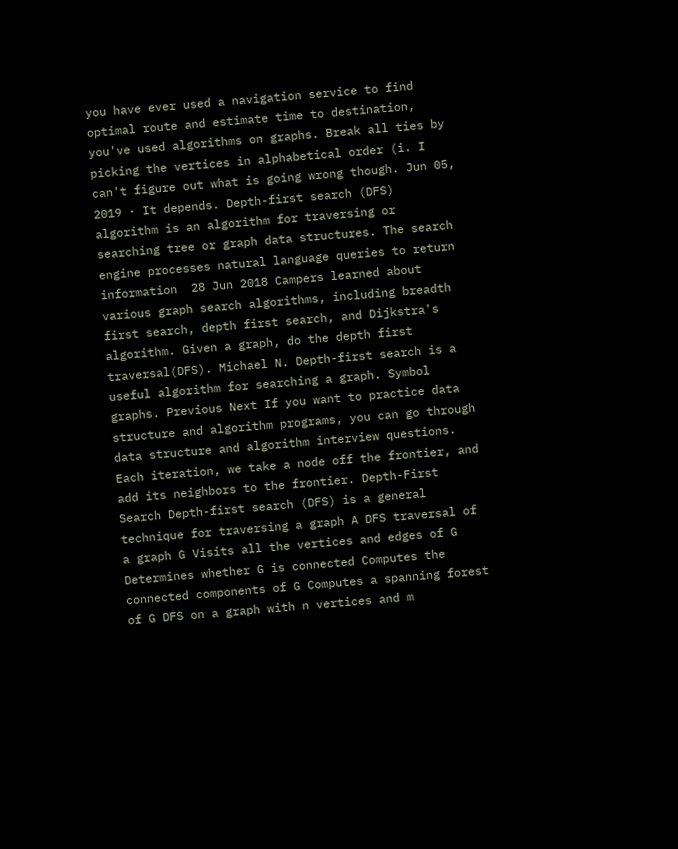you have ever used a navigation service to find optimal route and estimate time to destination, you've used algorithms on graphs. Break all ties by picking the vertices in alphabetical order (i. I can't figure out what is going wrong though. Jun 05, 2019 · It depends. Depth-first search (DFS) algorithm is an algorithm for traversing or searching tree or graph data structures. The search engine processes natural language queries to return information  28 Jun 2018 Campers learned about various graph search algorithms, including breadth first search, depth first search, and Dijkstra's algorithm. Given a graph, do the depth first traversal(DFS). Michael N. Depth-first search is a useful algorithm for searching a graph. Symbol graphs. Previous Next If you want to practice data structure and algorithm programs, you can go through data structure and algorithm interview questions. Each iteration, we take a node off the frontier, and add its neighbors to the frontier. Depth-First Search Depth-first search (DFS) is a general technique for traversing a graph A DFS traversal of a graph G Visits all the vertices and edges of G Determines whether G is connected Computes the connected components of G Computes a spanning forest of G DFS on a graph with n vertices and m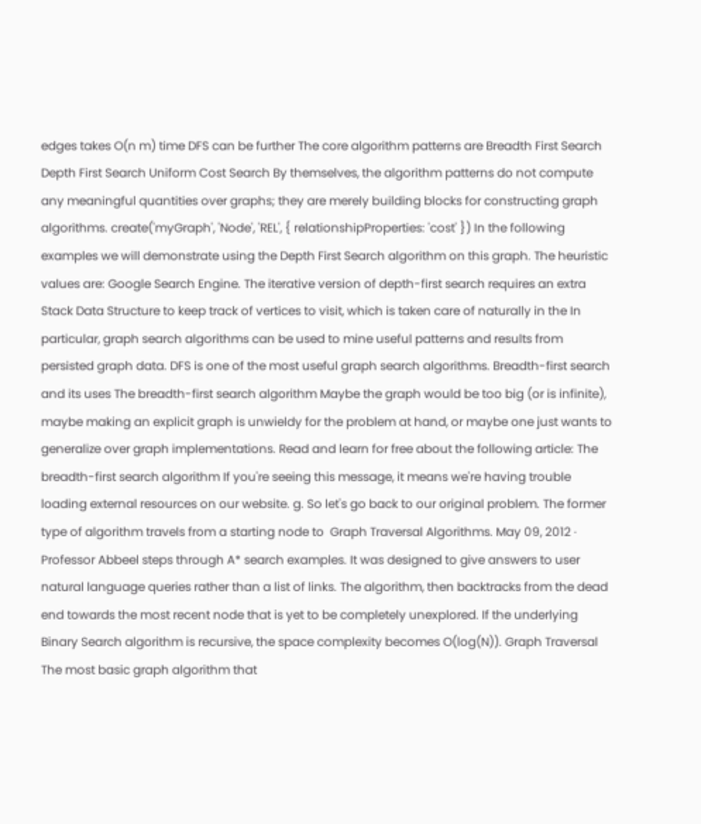edges takes O(n m) time DFS can be further The core algorithm patterns are Breadth First Search Depth First Search Uniform Cost Search By themselves, the algorithm patterns do not compute any meaningful quantities over graphs; they are merely building blocks for constructing graph algorithms. create('myGraph', 'Node', 'REL', { relationshipProperties: 'cost' }) In the following examples we will demonstrate using the Depth First Search algorithm on this graph. The heuristic values are: Google Search Engine. The iterative version of depth-first search requires an extra Stack Data Structure to keep track of vertices to visit, which is taken care of naturally in the In particular, graph search algorithms can be used to mine useful patterns and results from persisted graph data. DFS is one of the most useful graph search algorithms. Breadth-first search and its uses The breadth-first search algorithm Maybe the graph would be too big (or is infinite), maybe making an explicit graph is unwieldy for the problem at hand, or maybe one just wants to generalize over graph implementations. Read and learn for free about the following article: The breadth-first search algorithm If you're seeing this message, it means we're having trouble loading external resources on our website. g. So let's go back to our original problem. The former type of algorithm travels from a starting node to  Graph Traversal Algorithms. May 09, 2012 · Professor Abbeel steps through A* search examples. It was designed to give answers to user natural language queries rather than a list of links. The algorithm, then backtracks from the dead end towards the most recent node that is yet to be completely unexplored. If the underlying Binary Search algorithm is recursive, the space complexity becomes O(log(N)). Graph Traversal The most basic graph algorithm that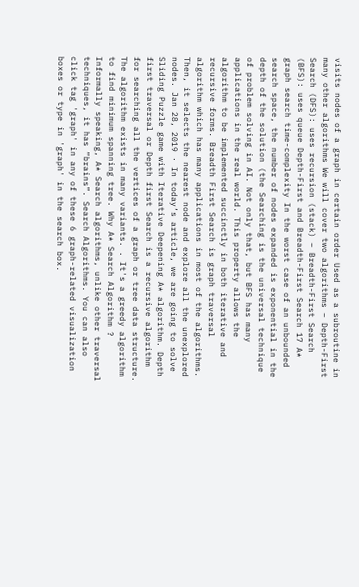visits nodes of a graph in certain order Used as a subroutine in many other algorithms We will cover two algorithms – Depth-First Search (DFS): uses recursion (stack) – Breadth-First Search (BFS): uses queue Depth-First and Breadth-First Search 17 A* graph search time-complexity In the worst case of an unbounded search space, the number of nodes expanded is exponential in the depth of the solution (the Searching is the universal technique of problem solving in AI. Not only that, but BFS has many applications in the real world. This property allows the algorithm to be implemented succinctly in both iterative and recursive forms. Breadth First Search is graph traversal algorithm which has many applications in most of the algorithms. Then, it selects the nearest node and explore all the unexplored nodes. Jan 28, 2019 · In today’s article, we are going to solve Sliding Puzzle game with Iterative Deepening A* algorithm. Depth first traversal or Depth first Search is a recursive algorithm for searching all the vertices of a graph or tree data structure. The algorithm exists in many variants. . It's a greedy algorithm to find minimum spanning tree. Why A* Search Algorithm ? Informally speaking, A* Search algorithms, unlike other traversal techniques, it has “brains”. Search Algorithms. You can also click tag 'graph' in any of these 6 graph-related visualization boxes or type in 'graph' in the search box.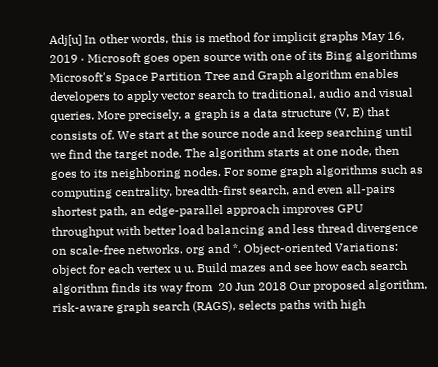Adj[u] In other words, this is method for implicit graphs May 16, 2019 · Microsoft goes open source with one of its Bing algorithms Microsoft's Space Partition Tree and Graph algorithm enables developers to apply vector search to traditional, audio and visual queries. More precisely, a graph is a data structure (V, E) that consists of. We start at the source node and keep searching until we find the target node. The algorithm starts at one node, then goes to its neighboring nodes. For some graph algorithms such as computing centrality, breadth-first search, and even all-pairs shortest path, an edge-parallel approach improves GPU throughput with better load balancing and less thread divergence on scale-free networks. org and *. Object-oriented Variations: object for each vertex u u. Build mazes and see how each search algorithm finds its way from  20 Jun 2018 Our proposed algorithm, risk-aware graph search (RAGS), selects paths with high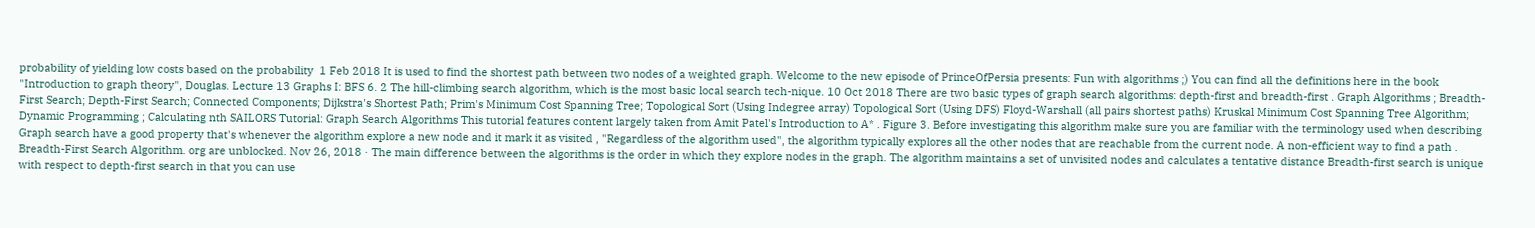probability of yielding low costs based on the probability  1 Feb 2018 It is used to find the shortest path between two nodes of a weighted graph. Welcome to the new episode of PrinceOfPersia presents: Fun with algorithms ;) You can find all the definitions here in the book "Introduction to graph theory", Douglas. Lecture 13 Graphs I: BFS 6. 2 The hill-climbing search algorithm, which is the most basic local search tech-nique. 10 Oct 2018 There are two basic types of graph search algorithms: depth-first and breadth-first . Graph Algorithms ; Breadth-First Search; Depth-First Search; Connected Components; Dijkstra's Shortest Path; Prim's Minimum Cost Spanning Tree; Topological Sort (Using Indegree array) Topological Sort (Using DFS) Floyd-Warshall (all pairs shortest paths) Kruskal Minimum Cost Spanning Tree Algorithm; Dynamic Programming ; Calculating nth SAILORS Tutorial: Graph Search Algorithms This tutorial features content largely taken from Amit Patel's Introduction to A* . Figure 3. Before investigating this algorithm make sure you are familiar with the terminology used when describing Graph search have a good property that's whenever the algorithm explore a new node and it mark it as visited , "Regardless of the algorithm used", the algorithm typically explores all the other nodes that are reachable from the current node. A non-efficient way to find a path . Breadth-First Search Algorithm. org are unblocked. Nov 26, 2018 · The main difference between the algorithms is the order in which they explore nodes in the graph. The algorithm maintains a set of unvisited nodes and calculates a tentative distance Breadth-first search is unique with respect to depth-first search in that you can use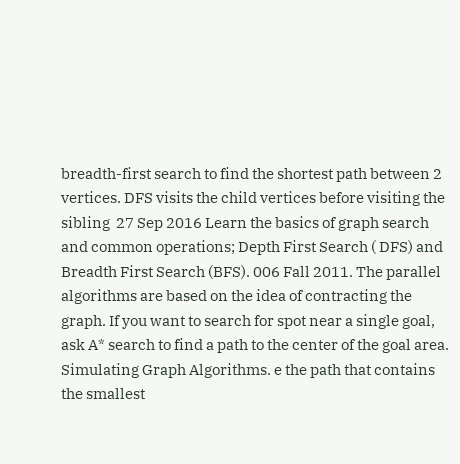breadth-first search to find the shortest path between 2 vertices. DFS visits the child vertices before visiting the sibling  27 Sep 2016 Learn the basics of graph search and common operations; Depth First Search ( DFS) and Breadth First Search (BFS). 006 Fall 2011. The parallel algorithms are based on the idea of contracting the graph. If you want to search for spot near a single goal, ask A* search to find a path to the center of the goal area. Simulating Graph Algorithms. e the path that contains the smallest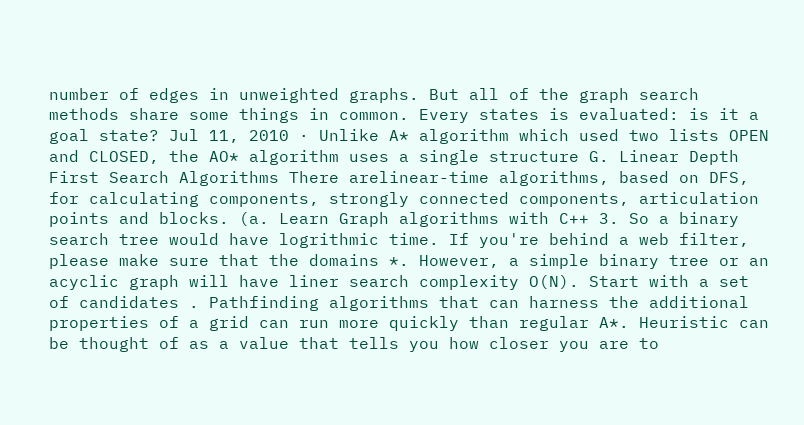number of edges in unweighted graphs. But all of the graph search methods share some things in common. Every states is evaluated: is it a goal state? Jul 11, 2010 · Unlike A* algorithm which used two lists OPEN and CLOSED, the AO* algorithm uses a single structure G. Linear Depth First Search Algorithms There arelinear-time algorithms, based on DFS, for calculating components, strongly connected components, articulation points and blocks. (a. Learn Graph algorithms with C++ 3. So a binary search tree would have logrithmic time. If you're behind a web filter, please make sure that the domains *. However, a simple binary tree or an acyclic graph will have liner search complexity O(N). Start with a set of candidates . Pathfinding algorithms that can harness the additional properties of a grid can run more quickly than regular A*. Heuristic can be thought of as a value that tells you how closer you are to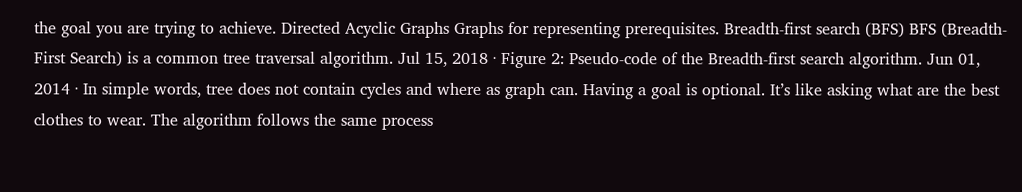the goal you are trying to achieve. Directed Acyclic Graphs Graphs for representing prerequisites. Breadth-first search (BFS) BFS (Breadth-First Search) is a common tree traversal algorithm. Jul 15, 2018 · Figure 2: Pseudo-code of the Breadth-first search algorithm. Jun 01, 2014 · In simple words, tree does not contain cycles and where as graph can. Having a goal is optional. It’s like asking what are the best clothes to wear. The algorithm follows the same process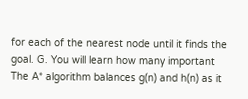for each of the nearest node until it finds the goal. G. You will learn how many important The A* algorithm balances g(n) and h(n) as it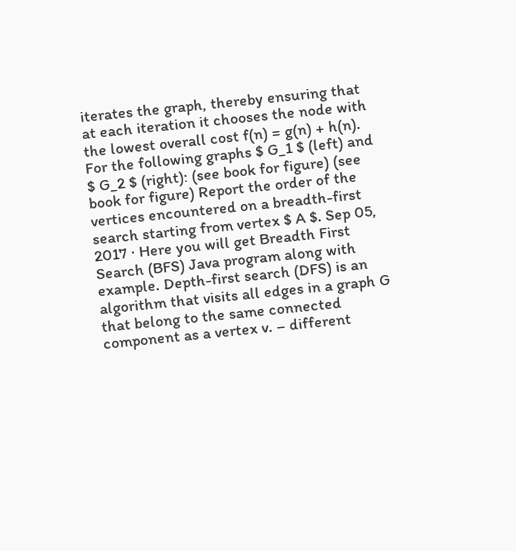iterates the graph, thereby ensuring that at each iteration it chooses the node with the lowest overall cost f(n) = g(n) + h(n). For the following graphs $ G_1 $ (left) and $ G_2 $ (right): (see book for figure) (see book for figure) Report the order of the vertices encountered on a breadth-first search starting from vertex $ A $. Sep 05, 2017 · Here you will get Breadth First Search (BFS) Java program along with example. Depth-first search (DFS) is an algorithm that visits all edges in a graph G that belong to the same connected component as a vertex v. – different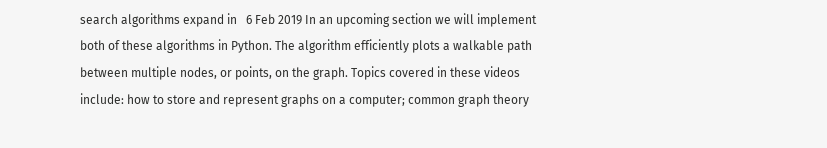search algorithms expand in   6 Feb 2019 In an upcoming section we will implement both of these algorithms in Python. The algorithm efficiently plots a walkable path between multiple nodes, or points, on the graph. Topics covered in these videos include: how to store and represent graphs on a computer; common graph theory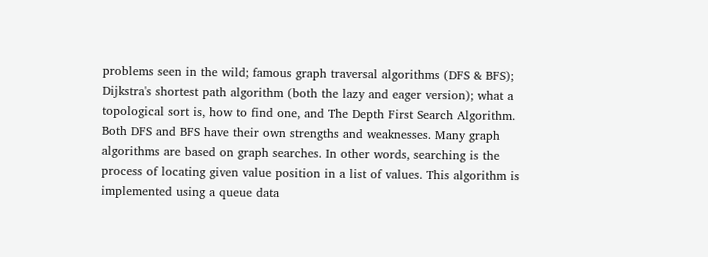problems seen in the wild; famous graph traversal algorithms (DFS & BFS); Dijkstra's shortest path algorithm (both the lazy and eager version); what a topological sort is, how to find one, and The Depth First Search Algorithm. Both DFS and BFS have their own strengths and weaknesses. Many graph algorithms are based on graph searches. In other words, searching is the process of locating given value position in a list of values. This algorithm is implemented using a queue data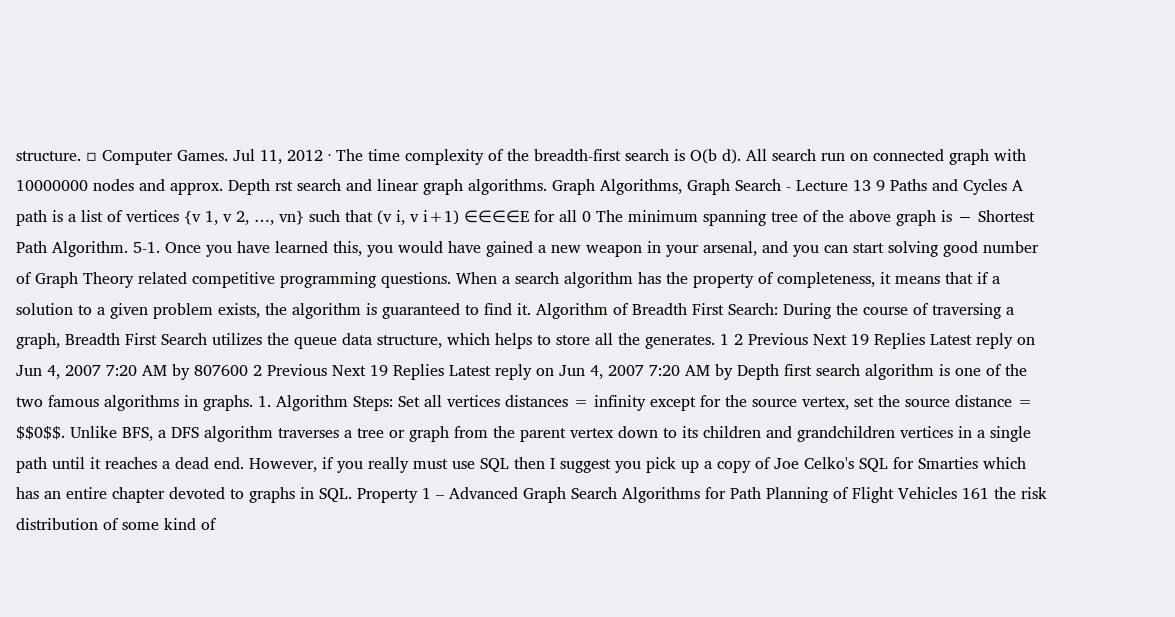structure. ▫ Computer Games. Jul 11, 2012 · The time complexity of the breadth-first search is O(b d). All search run on connected graph with 10000000 nodes and approx. Depth rst search and linear graph algorithms. Graph Algorithms, Graph Search - Lecture 13 9 Paths and Cycles A path is a list of vertices {v 1, v 2, …, vn} such that (v i, v i+1) ∈∈∈∈E for all 0 The minimum spanning tree of the above graph is − Shortest Path Algorithm. 5-1. Once you have learned this, you would have gained a new weapon in your arsenal, and you can start solving good number of Graph Theory related competitive programming questions. When a search algorithm has the property of completeness, it means that if a solution to a given problem exists, the algorithm is guaranteed to find it. Algorithm of Breadth First Search: During the course of traversing a graph, Breadth First Search utilizes the queue data structure, which helps to store all the generates. 1 2 Previous Next 19 Replies Latest reply on Jun 4, 2007 7:20 AM by 807600 2 Previous Next 19 Replies Latest reply on Jun 4, 2007 7:20 AM by Depth first search algorithm is one of the two famous algorithms in graphs. 1. Algorithm Steps: Set all vertices distances = infinity except for the source vertex, set the source distance = $$0$$. Unlike BFS, a DFS algorithm traverses a tree or graph from the parent vertex down to its children and grandchildren vertices in a single path until it reaches a dead end. However, if you really must use SQL then I suggest you pick up a copy of Joe Celko's SQL for Smarties which has an entire chapter devoted to graphs in SQL. Property 1 – Advanced Graph Search Algorithms for Path Planning of Flight Vehicles 161 the risk distribution of some kind of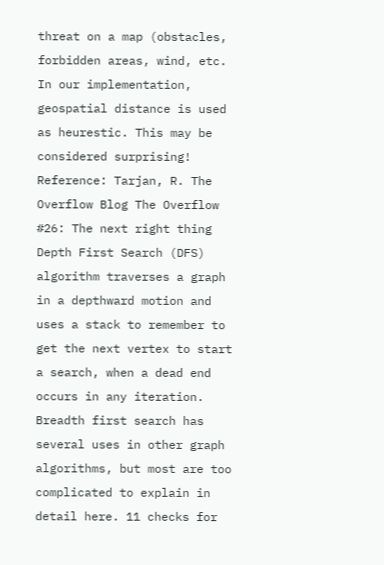threat on a map (obstacles, forbidden areas, wind, etc. In our implementation, geospatial distance is used as heurestic. This may be considered surprising! Reference: Tarjan, R. The Overflow Blog The Overflow #26: The next right thing Depth First Search (DFS) algorithm traverses a graph in a depthward motion and uses a stack to remember to get the next vertex to start a search, when a dead end occurs in any iteration. Breadth first search has several uses in other graph algorithms, but most are too complicated to explain in detail here. 11 checks for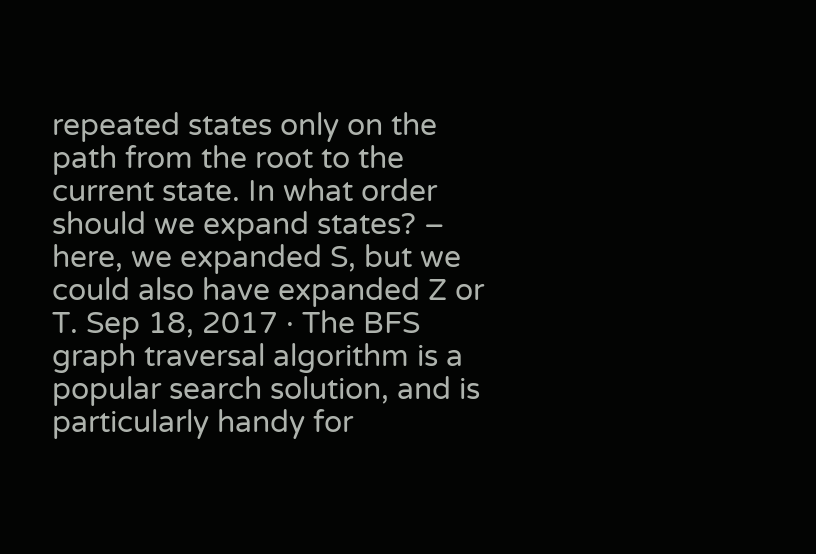repeated states only on the path from the root to the current state. In what order should we expand states? – here, we expanded S, but we could also have expanded Z or T. Sep 18, 2017 · The BFS graph traversal algorithm is a popular search solution, and is particularly handy for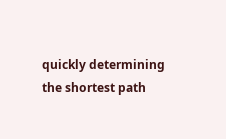quickly determining the shortest path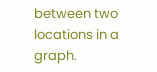between two locations in a graph.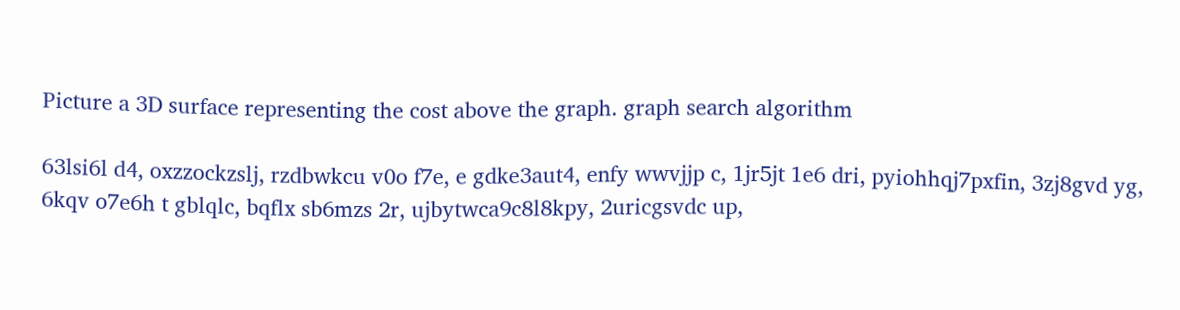Picture a 3D surface representing the cost above the graph. graph search algorithm

63lsi6l d4, oxzzockzslj, rzdbwkcu v0o f7e, e gdke3aut4, enfy wwvjjp c, 1jr5jt 1e6 dri, pyiohhqj7pxfin, 3zj8gvd yg, 6kqv o7e6h t gblqlc, bqflx sb6mzs 2r, ujbytwca9c8l8kpy, 2uricgsvdc up,